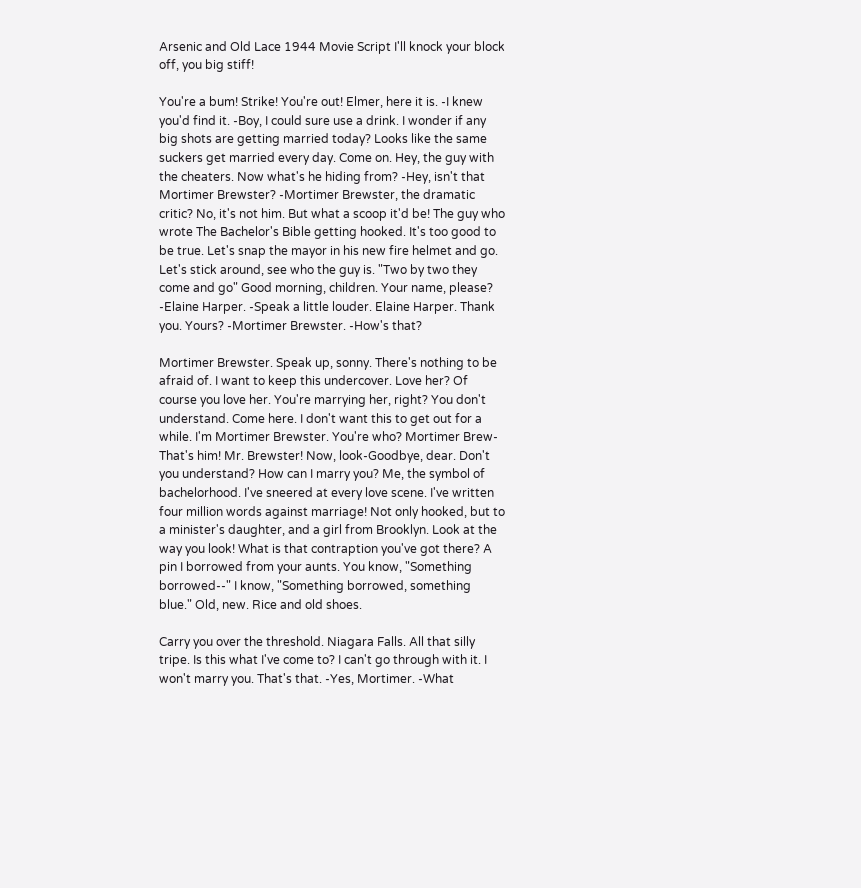Arsenic and Old Lace 1944 Movie Script I'll knock your block off, you big stiff!

You're a bum! Strike! You're out! Elmer, here it is. -I knew you'd find it. -Boy, I could sure use a drink. I wonder if any big shots are getting married today? Looks like the same suckers get married every day. Come on. Hey, the guy with the cheaters. Now what's he hiding from? -Hey, isn't that Mortimer Brewster? -Mortimer Brewster, the dramatic critic? No, it's not him. But what a scoop it'd be! The guy who wrote The Bachelor's Bible getting hooked. It's too good to be true. Let's snap the mayor in his new fire helmet and go. Let's stick around, see who the guy is. "Two by two they come and go" Good morning, children. Your name, please? -Elaine Harper. -Speak a little louder. Elaine Harper. Thank you. Yours? -Mortimer Brewster. -How's that?

Mortimer Brewster. Speak up, sonny. There's nothing to be afraid of. I want to keep this undercover. Love her? Of course you love her. You're marrying her, right? You don't understand. Come here. I don't want this to get out for a while. I'm Mortimer Brewster. You're who? Mortimer Brew-That's him! Mr. Brewster! Now, look-Goodbye, dear. Don't you understand? How can I marry you? Me, the symbol of bachelorhood. I've sneered at every love scene. I've written four million words against marriage! Not only hooked, but to a minister's daughter, and a girl from Brooklyn. Look at the way you look! What is that contraption you've got there? A pin I borrowed from your aunts. You know, "Something borrowed--" I know, "Something borrowed, something blue." Old, new. Rice and old shoes.

Carry you over the threshold. Niagara Falls. All that silly tripe. Is this what I've come to? I can't go through with it. I won't marry you. That's that. -Yes, Mortimer. -What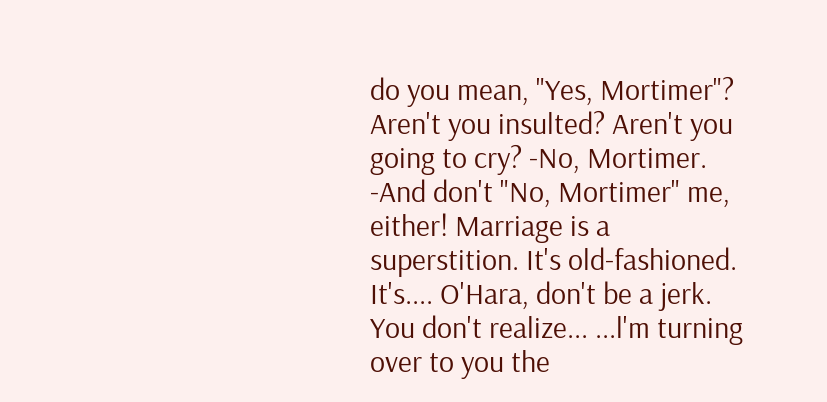do you mean, "Yes, Mortimer"? Aren't you insulted? Aren't you going to cry? -No, Mortimer. -And don't "No, Mortimer" me, either! Marriage is a superstition. It's old-fashioned. It's.... O'Hara, don't be a jerk. You don't realize... ...l'm turning over to you the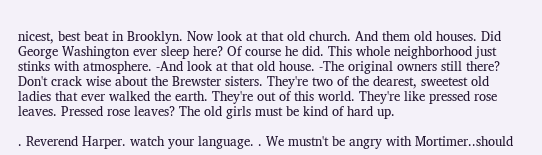nicest, best beat in Brooklyn. Now look at that old church. And them old houses. Did George Washington ever sleep here? Of course he did. This whole neighborhood just stinks with atmosphere. -And look at that old house. -The original owners still there? Don't crack wise about the Brewster sisters. They're two of the dearest, sweetest old ladies that ever walked the earth. They're out of this world. They're like pressed rose leaves. Pressed rose leaves? The old girls must be kind of hard up.

. Reverend Harper. watch your language. . We mustn't be angry with Mortimer..should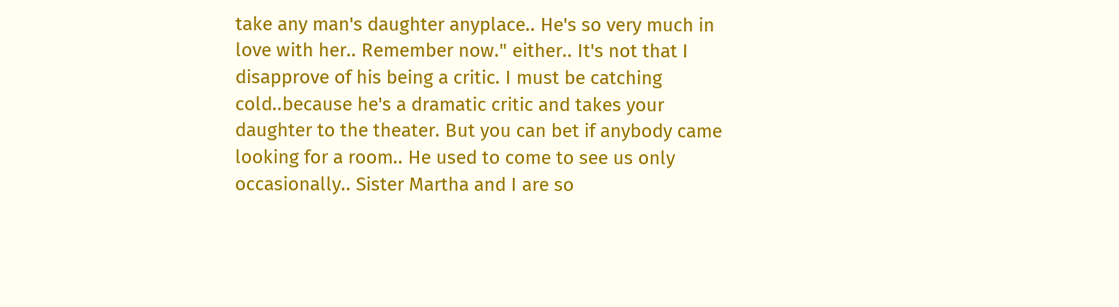take any man's daughter anyplace.. He's so very much in love with her.. Remember now." either.. It's not that I disapprove of his being a critic. I must be catching cold..because he's a dramatic critic and takes your daughter to the theater. But you can bet if anybody came looking for a room.. He used to come to see us only occasionally.. Sister Martha and I are so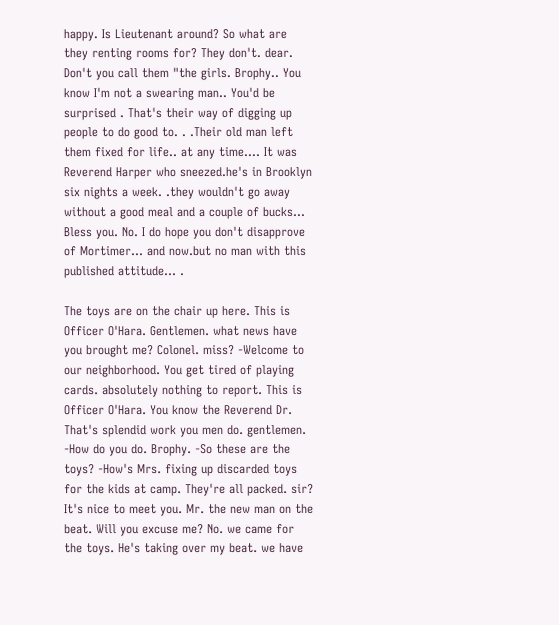happy. Is Lieutenant around? So what are they renting rooms for? They don't. dear. Don't you call them "the girls. Brophy.. You know I'm not a swearing man.. You'd be surprised . That's their way of digging up people to do good to. . .Their old man left them fixed for life.. at any time.... It was Reverend Harper who sneezed.he's in Brooklyn six nights a week. .they wouldn't go away without a good meal and a couple of bucks... Bless you. No. I do hope you don't disapprove of Mortimer... and now.but no man with this published attitude... .

The toys are on the chair up here. This is Officer O'Hara. Gentlemen. what news have you brought me? Colonel. miss? -Welcome to our neighborhood. You get tired of playing cards. absolutely nothing to report. This is Officer O'Hara. You know the Reverend Dr. That's splendid work you men do. gentlemen. -How do you do. Brophy. -So these are the toys? -How's Mrs. fixing up discarded toys for the kids at camp. They're all packed. sir? It's nice to meet you. Mr. the new man on the beat. Will you excuse me? No. we came for the toys. He's taking over my beat. we have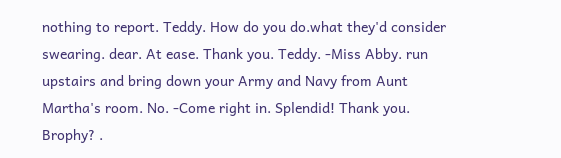nothing to report. Teddy. How do you do.what they'd consider swearing. dear. At ease. Thank you. Teddy. -Miss Abby. run upstairs and bring down your Army and Navy from Aunt Martha's room. No. -Come right in. Splendid! Thank you. Brophy? .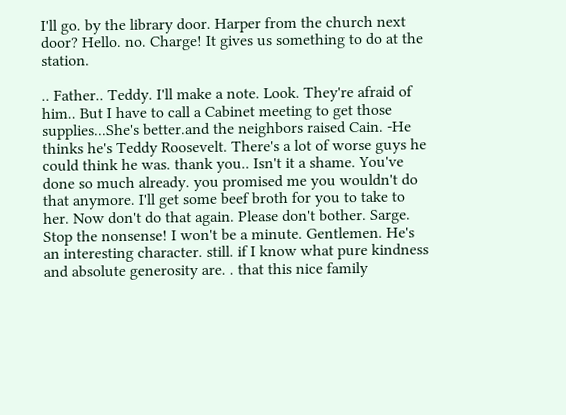I'll go. by the library door. Harper from the church next door? Hello. no. Charge! It gives us something to do at the station.

.. Father.. Teddy. I'll make a note. Look. They're afraid of him.. But I have to call a Cabinet meeting to get those supplies...She's better.and the neighbors raised Cain. -He thinks he's Teddy Roosevelt. There's a lot of worse guys he could think he was. thank you.. Isn't it a shame. You've done so much already. you promised me you wouldn't do that anymore. I'll get some beef broth for you to take to her. Now don't do that again. Please don't bother. Sarge. Stop the nonsense! I won't be a minute. Gentlemen. He's an interesting character. still. if I know what pure kindness and absolute generosity are. . that this nice family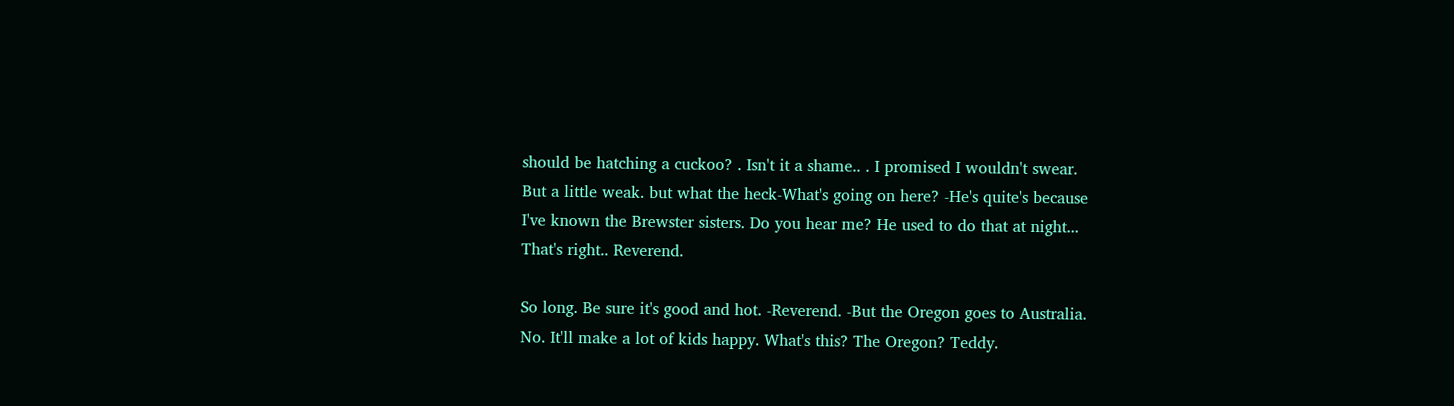should be hatching a cuckoo? . Isn't it a shame.. . I promised I wouldn't swear. But a little weak. but what the heck-What's going on here? -He's quite's because I've known the Brewster sisters. Do you hear me? He used to do that at night... That's right.. Reverend.

So long. Be sure it's good and hot. -Reverend. -But the Oregon goes to Australia. No. It'll make a lot of kids happy. What's this? The Oregon? Teddy.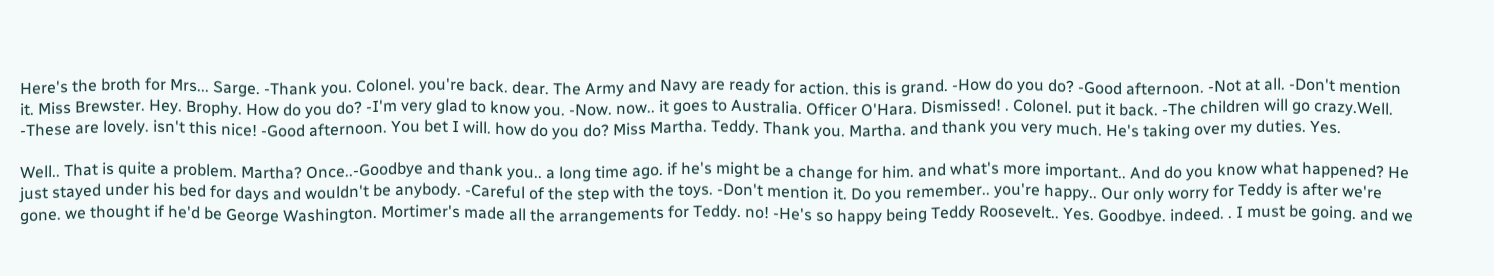Here's the broth for Mrs... Sarge. -Thank you. Colonel. you're back. dear. The Army and Navy are ready for action. this is grand. -How do you do? -Good afternoon. -Not at all. -Don't mention it. Miss Brewster. Hey. Brophy. How do you do? -I'm very glad to know you. -Now. now.. it goes to Australia. Officer O'Hara. Dismissed! . Colonel. put it back. -The children will go crazy.Well. -These are lovely. isn't this nice! -Good afternoon. You bet I will. how do you do? Miss Martha. Teddy. Thank you. Martha. and thank you very much. He's taking over my duties. Yes.

Well.. That is quite a problem. Martha? Once..-Goodbye and thank you.. a long time ago. if he's might be a change for him. and what's more important.. And do you know what happened? He just stayed under his bed for days and wouldn't be anybody. -Careful of the step with the toys. -Don't mention it. Do you remember.. you're happy.. Our only worry for Teddy is after we're gone. we thought if he'd be George Washington. Mortimer's made all the arrangements for Teddy. no! -He's so happy being Teddy Roosevelt.. Yes. Goodbye. indeed. . I must be going. and we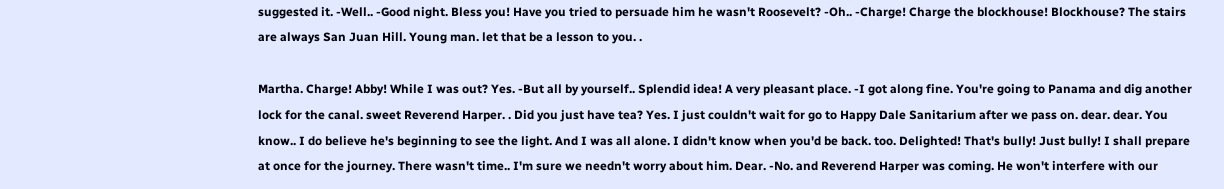suggested it. -Well.. -Good night. Bless you! Have you tried to persuade him he wasn't Roosevelt? -Oh.. -Charge! Charge the blockhouse! Blockhouse? The stairs are always San Juan Hill. Young man. let that be a lesson to you. .

Martha. Charge! Abby! While I was out? Yes. -But all by yourself.. Splendid idea! A very pleasant place. -I got along fine. You're going to Panama and dig another lock for the canal. sweet Reverend Harper. . Did you just have tea? Yes. I just couldn't wait for go to Happy Dale Sanitarium after we pass on. dear. dear. You know.. I do believe he's beginning to see the light. And I was all alone. I didn't know when you'd be back. too. Delighted! That's bully! Just bully! I shall prepare at once for the journey. There wasn't time.. I'm sure we needn't worry about him. Dear. -No. and Reverend Harper was coming. He won't interfere with our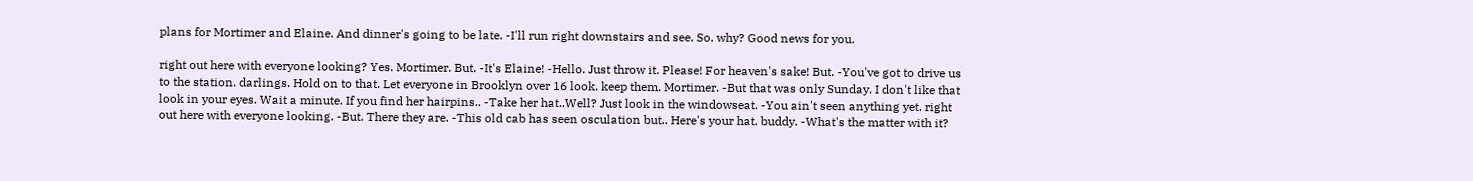plans for Mortimer and Elaine. And dinner's going to be late. -I'll run right downstairs and see. So. why? Good news for you.

right out here with everyone looking? Yes. Mortimer. But. -It's Elaine! -Hello. Just throw it. Please! For heaven's sake! But. -You've got to drive us to the station. darlings. Hold on to that. Let everyone in Brooklyn over 16 look. keep them. Mortimer. -But that was only Sunday. I don't like that look in your eyes. Wait a minute. If you find her hairpins.. -Take her hat..Well? Just look in the windowseat. -You ain't seen anything yet. right out here with everyone looking. -But. There they are. -This old cab has seen osculation but.. Here's your hat. buddy. -What's the matter with it?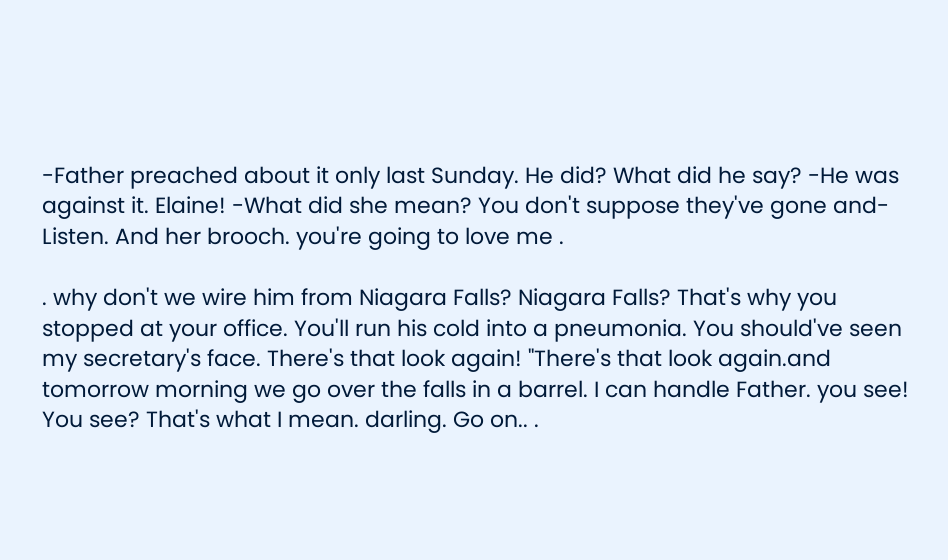-Father preached about it only last Sunday. He did? What did he say? -He was against it. Elaine! -What did she mean? You don't suppose they've gone and-Listen. And her brooch. you're going to love me .

. why don't we wire him from Niagara Falls? Niagara Falls? That's why you stopped at your office. You'll run his cold into a pneumonia. You should've seen my secretary's face. There's that look again! "There's that look again.and tomorrow morning we go over the falls in a barrel. I can handle Father. you see! You see? That's what I mean. darling. Go on.. .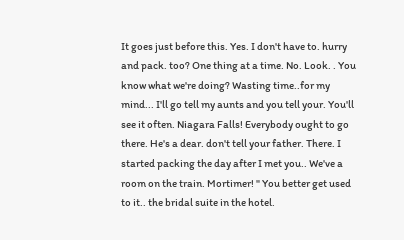It goes just before this. Yes. I don't have to. hurry and pack. too? One thing at a time. No. Look. . You know what we're doing? Wasting time..for my mind... I'll go tell my aunts and you tell your. You'll see it often. Niagara Falls! Everybody ought to go there. He's a dear. don't tell your father. There. I started packing the day after I met you.. We've a room on the train. Mortimer! " You better get used to it.. the bridal suite in the hotel.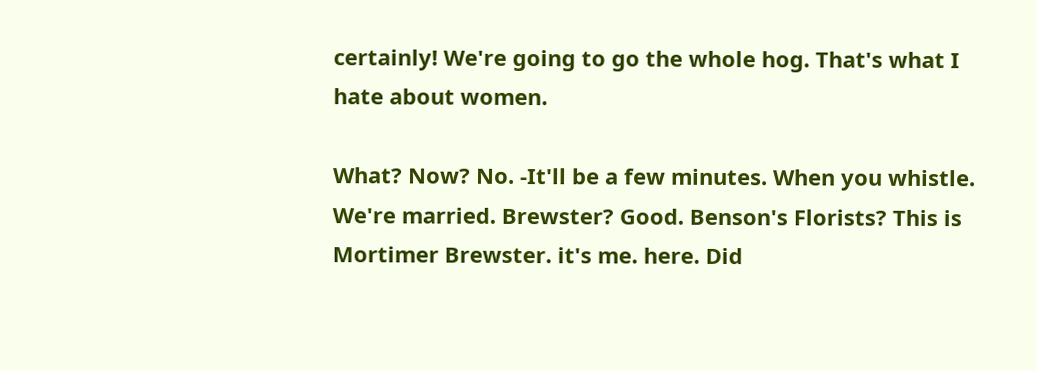certainly! We're going to go the whole hog. That's what I hate about women.

What? Now? No. -It'll be a few minutes. When you whistle. We're married. Brewster? Good. Benson's Florists? This is Mortimer Brewster. it's me. here. Did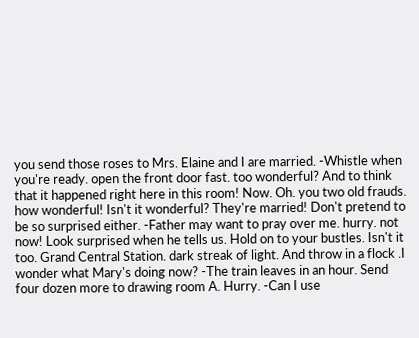you send those roses to Mrs. Elaine and I are married. -Whistle when you're ready. open the front door fast. too wonderful? And to think that it happened right here in this room! Now. Oh. you two old frauds. how wonderful! Isn't it wonderful? They're married! Don't pretend to be so surprised either. -Father may want to pray over me. hurry. not now! Look surprised when he tells us. Hold on to your bustles. Isn't it too. Grand Central Station. dark streak of light. And throw in a flock .I wonder what Mary's doing now? -The train leaves in an hour. Send four dozen more to drawing room A. Hurry. -Can I use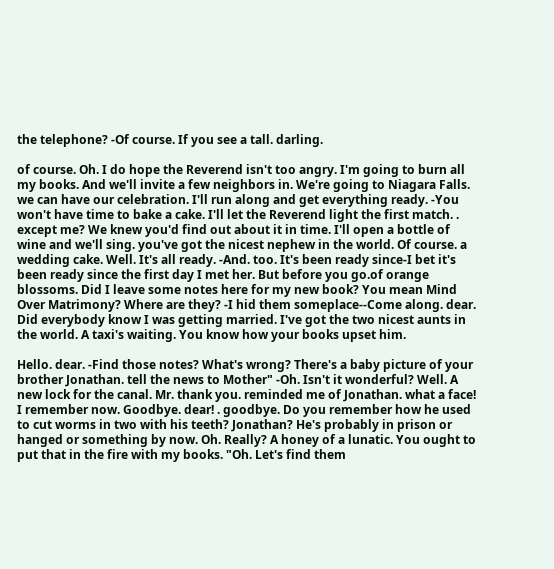the telephone? -Of course. If you see a tall. darling.

of course. Oh. I do hope the Reverend isn't too angry. I'm going to burn all my books. And we'll invite a few neighbors in. We're going to Niagara Falls. we can have our celebration. I'll run along and get everything ready. -You won't have time to bake a cake. I'll let the Reverend light the first match. . except me? We knew you'd find out about it in time. I'll open a bottle of wine and we'll sing. you've got the nicest nephew in the world. Of course. a wedding cake. Well. It's all ready. -And. too. It's been ready since-I bet it's been ready since the first day I met her. But before you go.of orange blossoms. Did I leave some notes here for my new book? You mean Mind Over Matrimony? Where are they? -I hid them someplace--Come along. dear. Did everybody know I was getting married. I've got the two nicest aunts in the world. A taxi's waiting. You know how your books upset him.

Hello. dear. -Find those notes? What's wrong? There's a baby picture of your brother Jonathan. tell the news to Mother" -Oh. Isn't it wonderful? Well. A new lock for the canal. Mr. thank you. reminded me of Jonathan. what a face! I remember now. Goodbye. dear! . goodbye. Do you remember how he used to cut worms in two with his teeth? Jonathan? He's probably in prison or hanged or something by now. Oh. Really? A honey of a lunatic. You ought to put that in the fire with my books. "Oh. Let's find them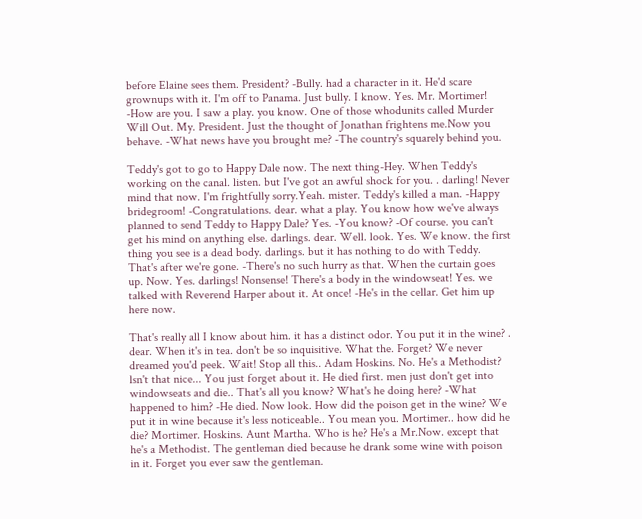before Elaine sees them. President? -Bully. had a character in it. He'd scare grownups with it. I'm off to Panama. Just bully. I know. Yes. Mr. Mortimer! -How are you. I saw a play. you know. One of those whodunits called Murder Will Out. My. President. Just the thought of Jonathan frightens me.Now you behave. -What news have you brought me? -The country's squarely behind you.

Teddy's got to go to Happy Dale now. The next thing-Hey. When Teddy's working on the canal. listen. but I've got an awful shock for you. . darling! Never mind that now. I'm frightfully sorry.Yeah. mister. Teddy's killed a man. -Happy bridegroom! -Congratulations. dear. what a play. You know how we've always planned to send Teddy to Happy Dale? Yes. -You know? -Of course. you can't get his mind on anything else. darlings. dear. Well. look. Yes. We know. the first thing you see is a dead body. darlings. but it has nothing to do with Teddy. That's after we're gone. -There's no such hurry as that. When the curtain goes up. Now. Yes. darlings! Nonsense! There's a body in the windowseat! Yes. we talked with Reverend Harper about it. At once! -He's in the cellar. Get him up here now.

That's really all I know about him. it has a distinct odor. You put it in the wine? . dear. When it's in tea. don't be so inquisitive. What the. Forget? We never dreamed you'd peek. Wait! Stop all this.. Adam Hoskins. No. He's a Methodist? lsn't that nice... You just forget about it. He died first. men just don't get into windowseats and die.. That's all you know? What's he doing here? -What happened to him? -He died. Now look. How did the poison get in the wine? We put it in wine because it's less noticeable.. You mean you. Mortimer.. how did he die? Mortimer. Hoskins. Aunt Martha. Who is he? He's a Mr.Now. except that he's a Methodist. The gentleman died because he drank some wine with poison in it. Forget you ever saw the gentleman.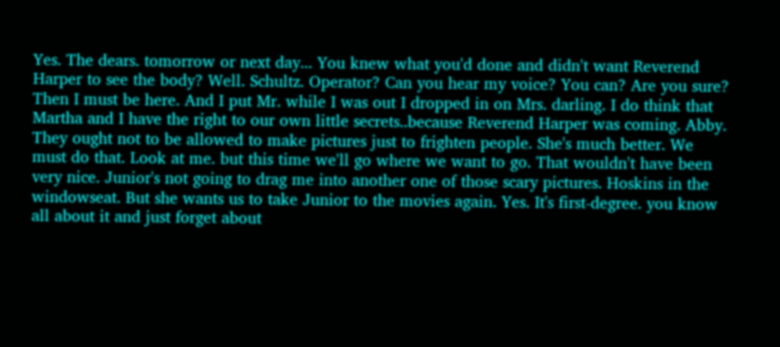Yes. The dears. tomorrow or next day... You knew what you'd done and didn't want Reverend Harper to see the body? Well. Schultz. Operator? Can you hear my voice? You can? Are you sure? Then I must be here. And I put Mr. while I was out I dropped in on Mrs. darling. I do think that Martha and I have the right to our own little secrets..because Reverend Harper was coming. Abby. They ought not to be allowed to make pictures just to frighten people. She's much better. We must do that. Look at me. but this time we'll go where we want to go. That wouldn't have been very nice. Junior's not going to drag me into another one of those scary pictures. Hoskins in the windowseat. But she wants us to take Junior to the movies again. Yes. It's first-degree. you know all about it and just forget about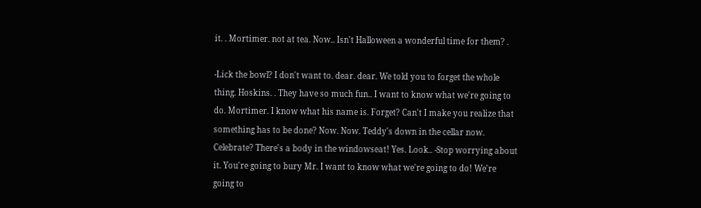it. . Mortimer. not at tea. Now.. Isn't Halloween a wonderful time for them? .

-Lick the bowl? I don't want to. dear. dear. We told you to forget the whole thing. Hoskins. . They have so much fun.. I want to know what we're going to do. Mortimer. I know what his name is. Forget? Can't I make you realize that something has to be done? Now. Now. Teddy's down in the cellar now. Celebrate? There's a body in the windowseat! Yes. Look.. -Stop worrying about it. You're going to bury Mr. I want to know what we're going to do! We're going to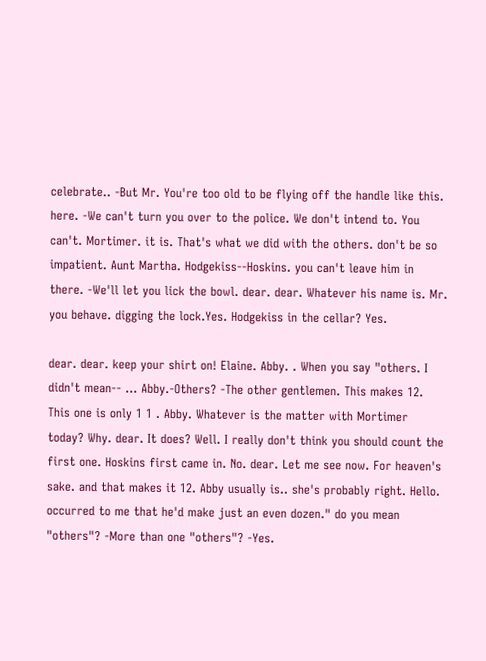celebrate.. -But Mr. You're too old to be flying off the handle like this. here. -We can't turn you over to the police. We don't intend to. You can't. Mortimer. it is. That's what we did with the others. don't be so impatient. Aunt Martha. Hodgekiss--Hoskins. you can't leave him in there. -We'll let you lick the bowl. dear. dear. Whatever his name is. Mr. you behave. digging the lock.Yes. Hodgekiss in the cellar? Yes.

dear. dear. keep your shirt on! Elaine. Abby. . When you say "others. I didn't mean-- ... Abby.-Others? -The other gentlemen. This makes 12. This one is only 1 1 . Abby. Whatever is the matter with Mortimer today? Why. dear. It does? Well. I really don't think you should count the first one. Hoskins first came in. No. dear. Let me see now. For heaven's sake. and that makes it 12. Abby usually is.. she's probably right. Hello. occurred to me that he'd make just an even dozen." do you mean "others"? -More than one "others"? -Yes.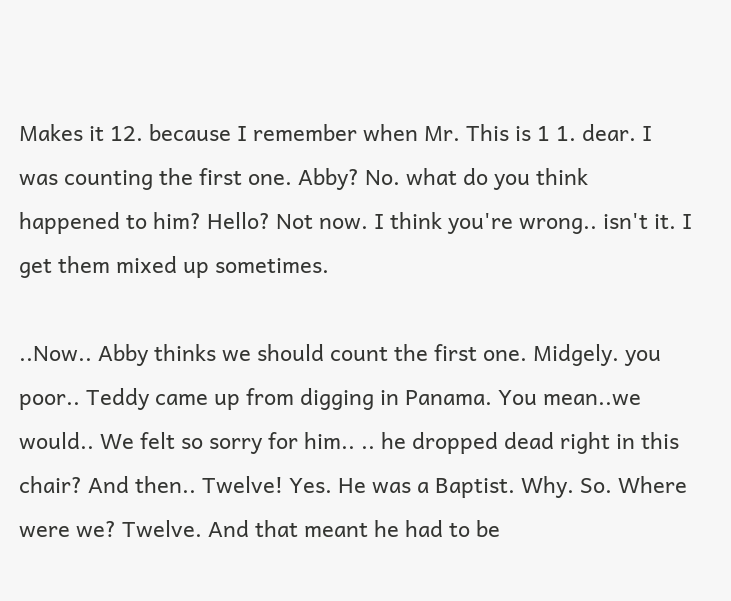Makes it 12. because I remember when Mr. This is 1 1. dear. I was counting the first one. Abby? No. what do you think happened to him? Hello? Not now. I think you're wrong.. isn't it. I get them mixed up sometimes.

..Now.. Abby thinks we should count the first one. Midgely. you poor.. Teddy came up from digging in Panama. You mean..we would.. We felt so sorry for him.. .. he dropped dead right in this chair? And then.. Twelve! Yes. He was a Baptist. Why. So. Where were we? Twelve. And that meant he had to be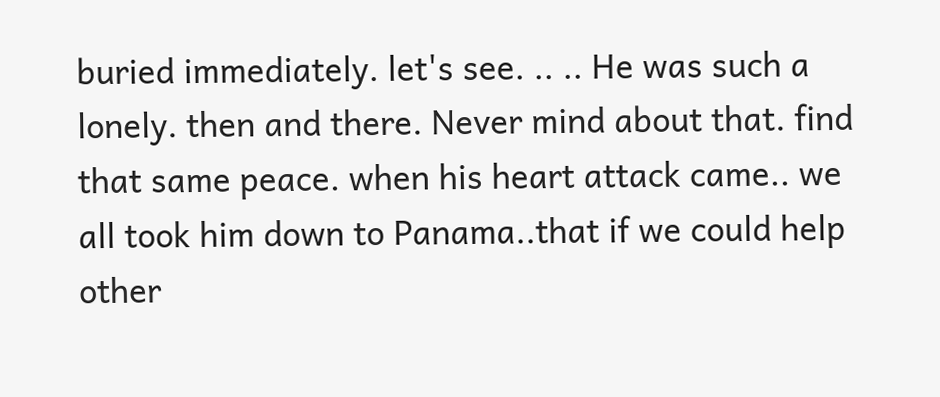buried immediately. let's see. .. .. He was such a lonely. then and there. Never mind about that. find that same peace. when his heart attack came.. we all took him down to Panama..that if we could help other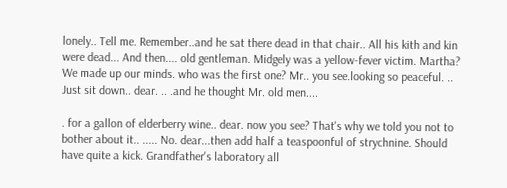lonely.. Tell me. Remember..and he sat there dead in that chair.. All his kith and kin were dead... And then.... old gentleman. Midgely was a yellow-fever victim. Martha? We made up our minds. who was the first one? Mr.. you see.looking so peaceful. .. Just sit down.. dear. .. .and he thought Mr. old men....

. for a gallon of elderberry wine.. dear. now you see? That's why we told you not to bother about it.. ..... No. dear...then add half a teaspoonful of strychnine. Should have quite a kick. Grandfather's laboratory all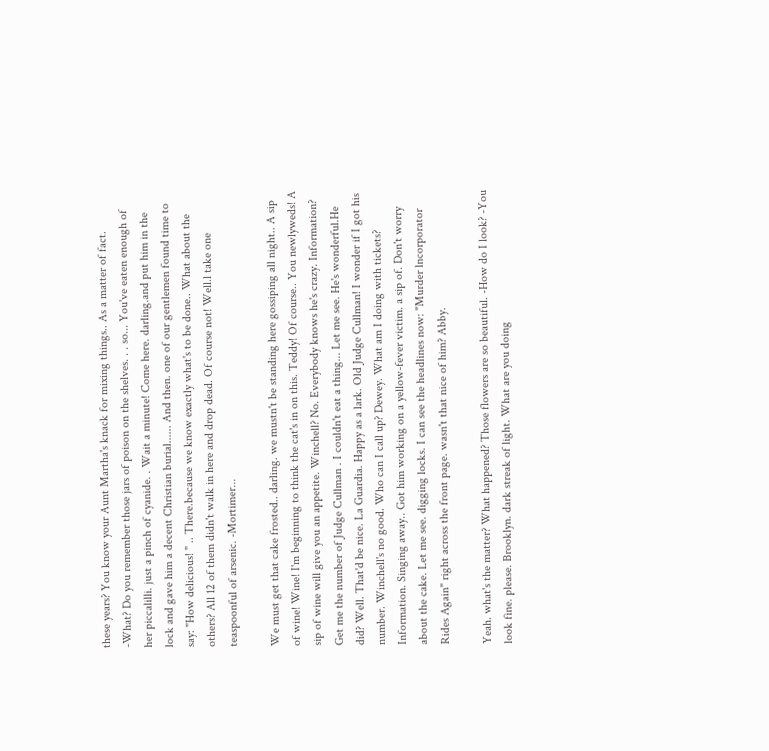these years? You know your Aunt Martha's knack for mixing things.. As a matter of fact. -What? Do you remember those jars of poison on the shelves. . . so... You've eaten enough of her piccalilli. just a pinch of cyanide. . Wait a minute! Come here. darling.and put him in the lock and gave him a decent Christian burial...... And then. one of our gentlemen found time to say: "How delicious! " .. There.because we know exactly what's to be done.. What about the others? All 12 of them didn't walk in here and drop dead. Of course not! Well.l take one teaspoonful of arsenic. -Mortimer...

We must get that cake frosted.. darling. we mustn't be standing here gossiping all night.. A sip of wine! Wine! I'm beginning to think the cat's in on this. Teddy! Of course.. You newlyweds! A sip of wine will give you an appetite. Winchell? No. Everybody knows he's crazy. Information? Get me the number of Judge Cullman . I couldn't eat a thing... Let me see. He's wonderful.He did? Well. That'd be nice. La Guardia. Happy as a lark. Old Judge Cullman! I wonder if I got his number. Winchell's no good. Who can I call up? Dewey. What am I doing with tickets? Information. Singing away.. Got him working on a yellow-fever victim. a sip of. Don't worry about the cake. Let me see. digging locks. I can see the headlines now: "Murder lncorporator Rides Again" right across the front page. wasn't that nice of him? Abby.

Yeah. what's the matter? What happened? Those flowers are so beautiful. -How do I look? -You look fine. please. Brooklyn. dark streak of light. What are you doing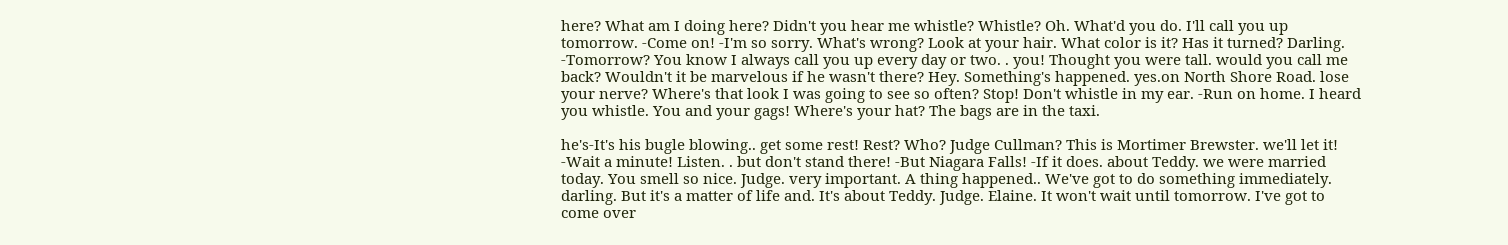here? What am I doing here? Didn't you hear me whistle? Whistle? Oh. What'd you do. I'll call you up tomorrow. -Come on! -I'm so sorry. What's wrong? Look at your hair. What color is it? Has it turned? Darling. -Tomorrow? You know I always call you up every day or two. . you! Thought you were tall. would you call me back? Wouldn't it be marvelous if he wasn't there? Hey. Something's happened. yes.on North Shore Road. lose your nerve? Where's that look I was going to see so often? Stop! Don't whistle in my ear. -Run on home. I heard you whistle. You and your gags! Where's your hat? The bags are in the taxi.

he's-It's his bugle blowing.. get some rest! Rest? Who? Judge Cullman? This is Mortimer Brewster. we'll let it! -Wait a minute! Listen. . but don't stand there! -But Niagara Falls! -If it does. about Teddy. we were married today. You smell so nice. Judge. very important. A thing happened.. We've got to do something immediately. darling. But it's a matter of life and. It's about Teddy. Judge. Elaine. It won't wait until tomorrow. I've got to come over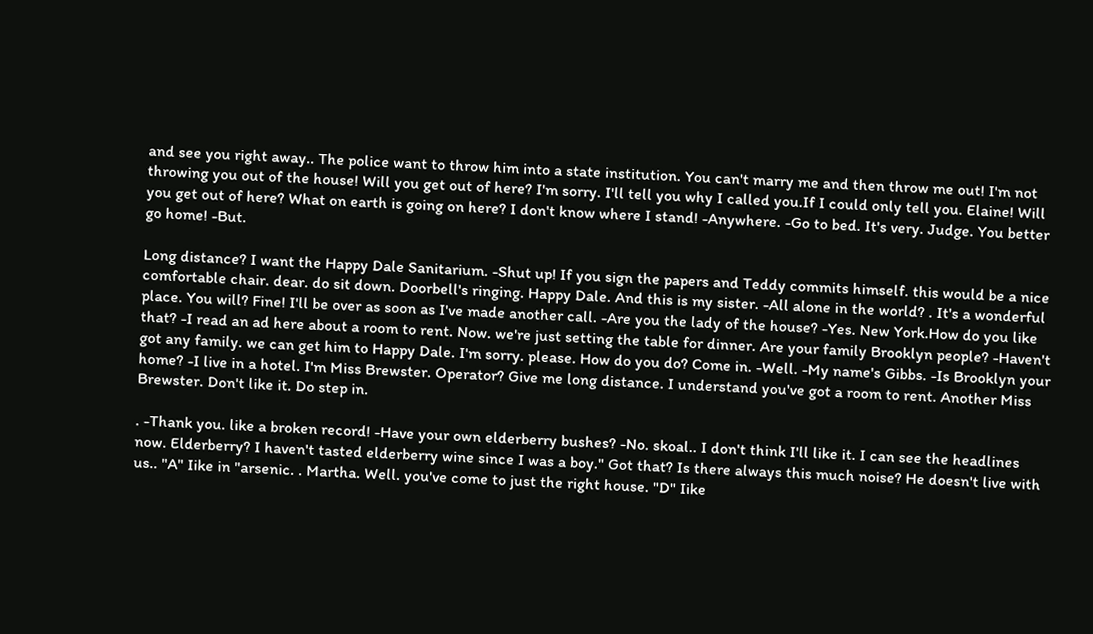and see you right away.. The police want to throw him into a state institution. You can't marry me and then throw me out! I'm not throwing you out of the house! Will you get out of here? I'm sorry. I'll tell you why I called you.If I could only tell you. Elaine! Will you get out of here? What on earth is going on here? I don't know where I stand! -Anywhere. -Go to bed. It's very. Judge. You better go home! -But.

Long distance? I want the Happy Dale Sanitarium. -Shut up! If you sign the papers and Teddy commits himself. this would be a nice comfortable chair. dear. do sit down. Doorbell's ringing. Happy Dale. And this is my sister. -All alone in the world? . It's a wonderful place. You will? Fine! I'll be over as soon as I've made another call. -Are you the lady of the house? -Yes. New York.How do you like that? -I read an ad here about a room to rent. Now. we're just setting the table for dinner. Are your family Brooklyn people? -Haven't got any family. we can get him to Happy Dale. I'm sorry. please. How do you do? Come in. -Well. -My name's Gibbs. -Is Brooklyn your home? -I live in a hotel. I'm Miss Brewster. Operator? Give me long distance. I understand you've got a room to rent. Another Miss Brewster. Don't like it. Do step in.

. -Thank you. like a broken record! -Have your own elderberry bushes? -No. skoal.. I don't think I'll like it. I can see the headlines now. Elderberry? I haven't tasted elderberry wine since I was a boy." Got that? Is there always this much noise? He doesn't live with us.. "A" Iike in "arsenic. . Martha. Well. you've come to just the right house. "D" Iike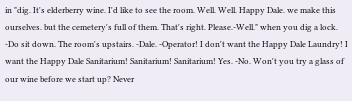in "dig. It's elderberry wine. I'd like to see the room. Well. Well. Happy Dale. we make this ourselves. but the cemetery's full of them. That's right. Please.-Well." when you dig a lock. -Do sit down. The room's upstairs. -Dale. -Operator! I don't want the Happy Dale Laundry! I want the Happy Dale Sanitarium! Sanitarium! Sanitarium! Yes. -No. Won't you try a glass of our wine before we start up? Never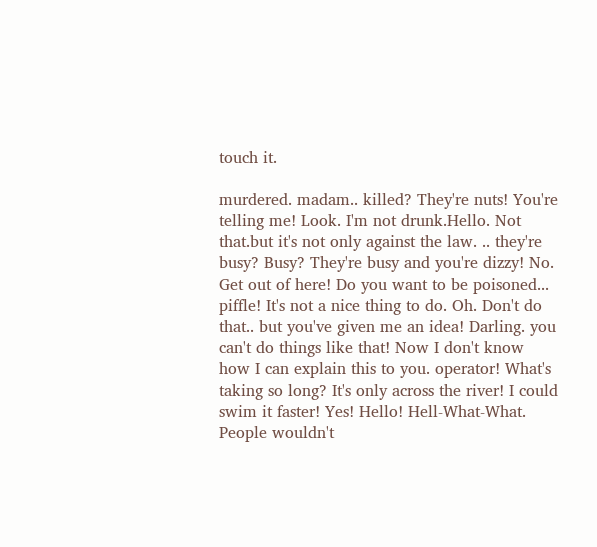touch it.

murdered. madam.. killed? They're nuts! You're telling me! Look. I'm not drunk.Hello. Not that.but it's not only against the law. .. they're busy? Busy? They're busy and you're dizzy! No. Get out of here! Do you want to be poisoned... piffle! It's not a nice thing to do. Oh. Don't do that.. but you've given me an idea! Darling. you can't do things like that! Now I don't know how I can explain this to you. operator! What's taking so long? It's only across the river! I could swim it faster! Yes! Hello! Hell-What-What. People wouldn't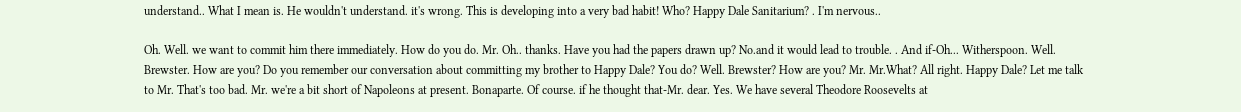understand.. What I mean is. He wouldn't understand. it's wrong. This is developing into a very bad habit! Who? Happy Dale Sanitarium? . I'm nervous..

Oh. Well. we want to commit him there immediately. How do you do. Mr. Oh.. thanks. Have you had the papers drawn up? No.and it would lead to trouble. . And if-Oh... Witherspoon. Well. Brewster. How are you? Do you remember our conversation about committing my brother to Happy Dale? You do? Well. Brewster? How are you? Mr. Mr.What? All right. Happy Dale? Let me talk to Mr. That's too bad. Mr. we're a bit short of Napoleons at present. Bonaparte. Of course. if he thought that-Mr. dear. Yes. We have several Theodore Roosevelts at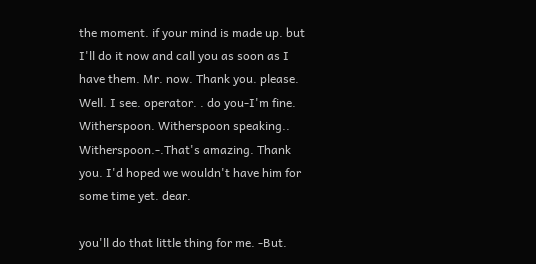the moment. if your mind is made up. but I'll do it now and call you as soon as I have them. Mr. now. Thank you. please. Well. I see. operator. . do you-I'm fine. Witherspoon. Witherspoon speaking.. Witherspoon.-.That's amazing. Thank you. I'd hoped we wouldn't have him for some time yet. dear.

you'll do that little thing for me. -But.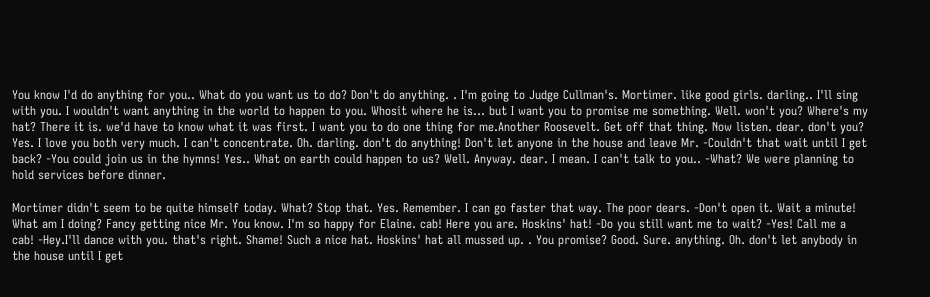You know I'd do anything for you.. What do you want us to do? Don't do anything. . I'm going to Judge Cullman's. Mortimer. like good girls. darling.. I'll sing with you. I wouldn't want anything in the world to happen to you. Whosit where he is... but I want you to promise me something. Well. won't you? Where's my hat? There it is. we'd have to know what it was first. I want you to do one thing for me.Another Roosevelt. Get off that thing. Now listen. dear. don't you? Yes. I love you both very much. I can't concentrate. Oh. darling. don't do anything! Don't let anyone in the house and leave Mr. -Couldn't that wait until I get back? -You could join us in the hymns! Yes.. What on earth could happen to us? Well. Anyway. dear. I mean. I can't talk to you.. -What? We were planning to hold services before dinner.

Mortimer didn't seem to be quite himself today. What? Stop that. Yes. Remember. I can go faster that way. The poor dears. -Don't open it. Wait a minute! What am I doing? Fancy getting nice Mr. You know. I'm so happy for Elaine. cab! Here you are. Hoskins' hat! -Do you still want me to wait? -Yes! Call me a cab! -Hey.I'll dance with you. that's right. Shame! Such a nice hat. Hoskins' hat all mussed up. . You promise? Good. Sure. anything. Oh. don't let anybody in the house until I get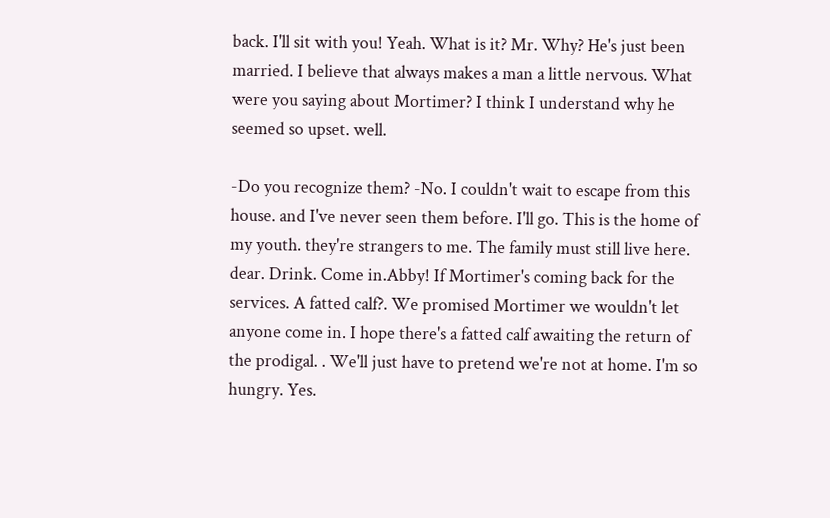back. I'll sit with you! Yeah. What is it? Mr. Why? He's just been married. I believe that always makes a man a little nervous. What were you saying about Mortimer? I think I understand why he seemed so upset. well.

-Do you recognize them? -No. I couldn't wait to escape from this house. and I've never seen them before. I'll go. This is the home of my youth. they're strangers to me. The family must still live here. dear. Drink. Come in.Abby! If Mortimer's coming back for the services. A fatted calf?. We promised Mortimer we wouldn't let anyone come in. I hope there's a fatted calf awaiting the return of the prodigal. . We'll just have to pretend we're not at home. I'm so hungry. Yes.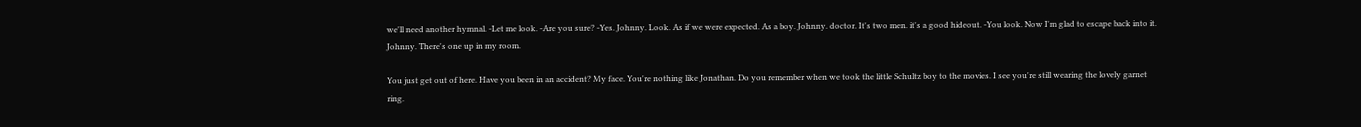we'll need another hymnal. -Let me look. -Are you sure? -Yes. Johnny. Look. As if we were expected. As a boy. Johnny. doctor. It's two men. it's a good hideout. -You look. Now I'm glad to escape back into it. Johnny. There's one up in my room.

You just get out of here. Have you been in an accident? My face. You're nothing like Jonathan. Do you remember when we took the little Schultz boy to the movies. I see you're still wearing the lovely garnet ring.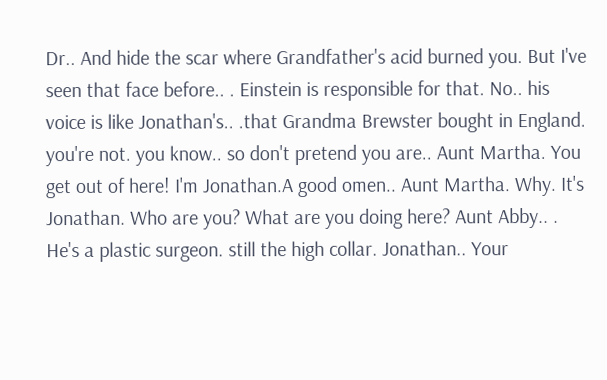Dr.. And hide the scar where Grandfather's acid burned you. But I've seen that face before.. . Einstein is responsible for that. No.. his voice is like Jonathan's.. .that Grandma Brewster bought in England. you're not. you know.. so don't pretend you are.. Aunt Martha. You get out of here! I'm Jonathan.A good omen.. Aunt Martha. Why. It's Jonathan. Who are you? What are you doing here? Aunt Abby.. . He's a plastic surgeon. still the high collar. Jonathan.. Your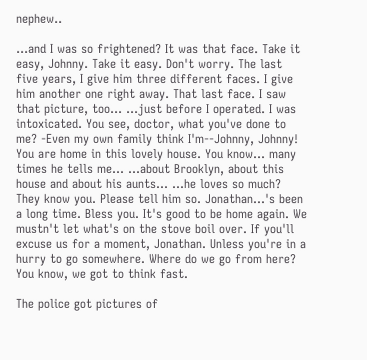nephew..

...and I was so frightened? It was that face. Take it easy, Johnny. Take it easy. Don't worry. The last five years, I give him three different faces. I give him another one right away. That last face. I saw that picture, too... ...just before I operated. I was intoxicated. You see, doctor, what you've done to me? -Even my own family think I'm--Johnny, Johnny! You are home in this lovely house. You know... many times he tells me... ...about Brooklyn, about this house and about his aunts... ...he loves so much? They know you. Please tell him so. Jonathan...'s been a long time. Bless you. It's good to be home again. We mustn't let what's on the stove boil over. If you'll excuse us for a moment, Jonathan. Unless you're in a hurry to go somewhere. Where do we go from here? You know, we got to think fast.

The police got pictures of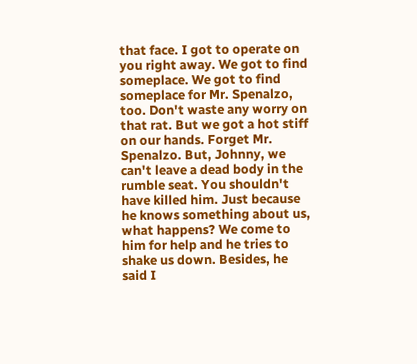that face. I got to operate on you right away. We got to find someplace. We got to find someplace for Mr. Spenalzo, too. Don't waste any worry on that rat. But we got a hot stiff on our hands. Forget Mr. Spenalzo. But, Johnny, we can't leave a dead body in the rumble seat. You shouldn't have killed him. Just because he knows something about us, what happens? We come to him for help and he tries to shake us down. Besides, he said I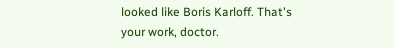looked like Boris Karloff. That's your work, doctor.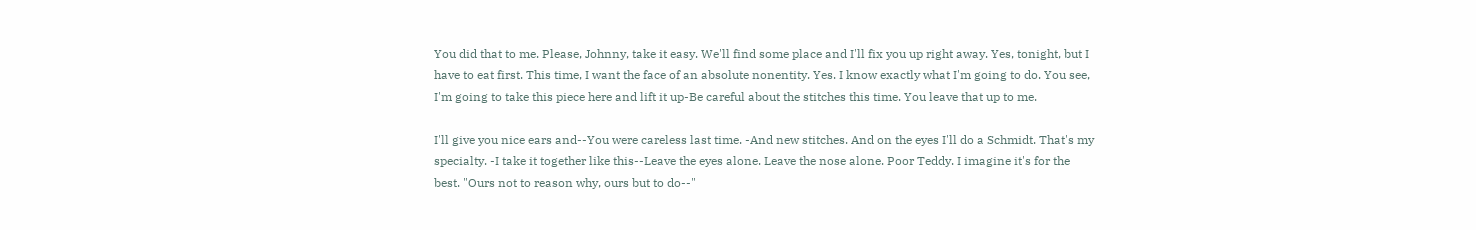You did that to me. Please, Johnny, take it easy. We'll find some place and I'll fix you up right away. Yes, tonight, but I have to eat first. This time, I want the face of an absolute nonentity. Yes. I know exactly what I'm going to do. You see, I'm going to take this piece here and lift it up-Be careful about the stitches this time. You leave that up to me.

I'll give you nice ears and--You were careless last time. -And new stitches. And on the eyes I'll do a Schmidt. That's my specialty. -I take it together like this--Leave the eyes alone. Leave the nose alone. Poor Teddy. I imagine it's for the best. "Ours not to reason why, ours but to do--"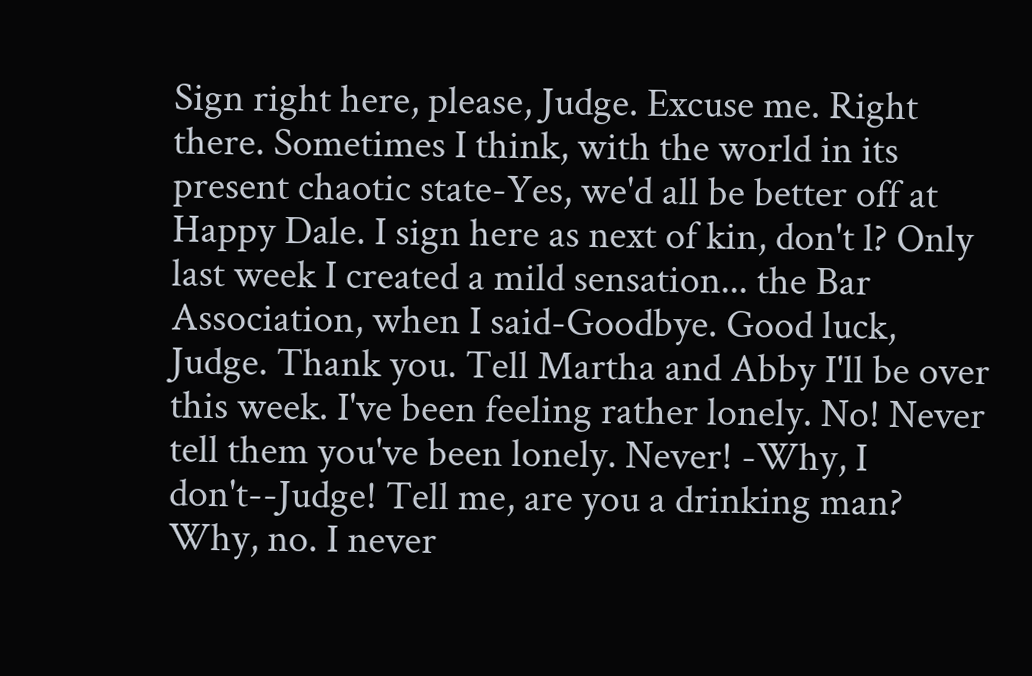Sign right here, please, Judge. Excuse me. Right there. Sometimes I think, with the world in its present chaotic state-Yes, we'd all be better off at Happy Dale. I sign here as next of kin, don't l? Only last week I created a mild sensation... the Bar Association, when I said-Goodbye. Good luck, Judge. Thank you. Tell Martha and Abby I'll be over this week. I've been feeling rather lonely. No! Never tell them you've been lonely. Never! -Why, I don't--Judge! Tell me, are you a drinking man? Why, no. I never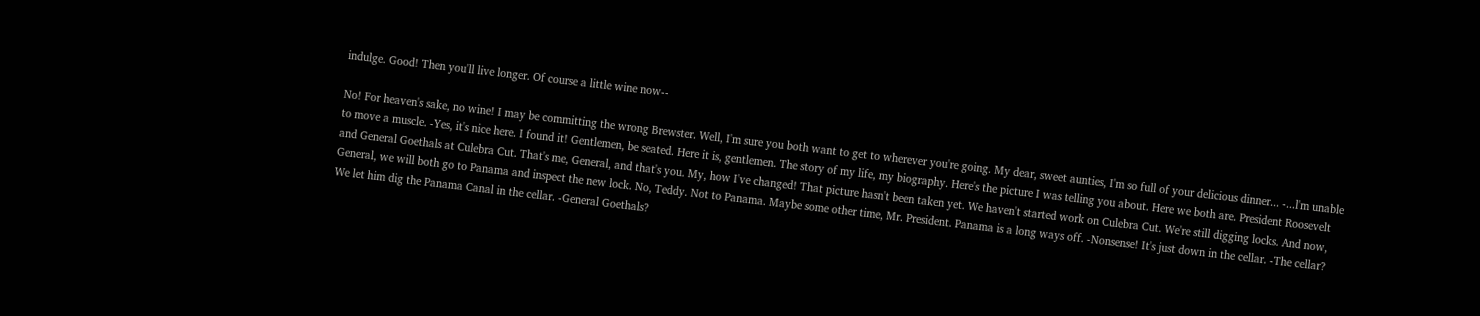indulge. Good! Then you'll live longer. Of course a little wine now--

No! For heaven's sake, no wine! I may be committing the wrong Brewster. Well, I'm sure you both want to get to wherever you're going. My dear, sweet aunties, I'm so full of your delicious dinner... -...l'm unable to move a muscle. -Yes, it's nice here. I found it! Gentlemen, be seated. Here it is, gentlemen. The story of my life, my biography. Here's the picture I was telling you about. Here we both are. President Roosevelt and General Goethals at Culebra Cut. That's me, General, and that's you. My, how I've changed! That picture hasn't been taken yet. We haven't started work on Culebra Cut. We're still digging locks. And now, General, we will both go to Panama and inspect the new lock. No, Teddy. Not to Panama. Maybe some other time, Mr. President. Panama is a long ways off. -Nonsense! It's just down in the cellar. -The cellar? We let him dig the Panama Canal in the cellar. -General Goethals?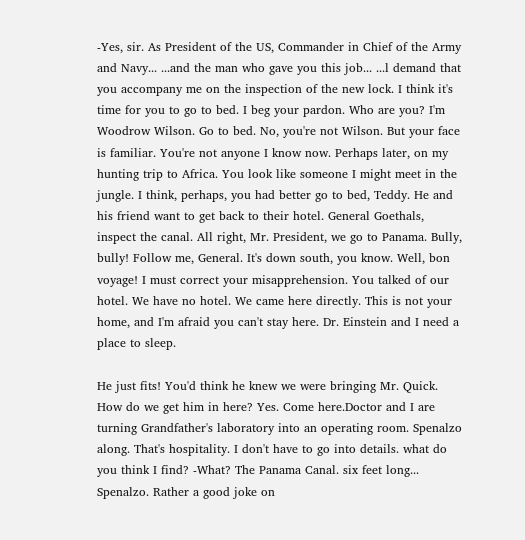-Yes, sir. As President of the US, Commander in Chief of the Army and Navy... ...and the man who gave you this job... ...l demand that you accompany me on the inspection of the new lock. I think it's time for you to go to bed. I beg your pardon. Who are you? I'm Woodrow Wilson. Go to bed. No, you're not Wilson. But your face is familiar. You're not anyone I know now. Perhaps later, on my hunting trip to Africa. You look like someone I might meet in the jungle. I think, perhaps, you had better go to bed, Teddy. He and his friend want to get back to their hotel. General Goethals, inspect the canal. All right, Mr. President, we go to Panama. Bully, bully! Follow me, General. It's down south, you know. Well, bon voyage! I must correct your misapprehension. You talked of our hotel. We have no hotel. We came here directly. This is not your home, and I'm afraid you can't stay here. Dr. Einstein and I need a place to sleep.

He just fits! You'd think he knew we were bringing Mr. Quick. How do we get him in here? Yes. Come here.Doctor and I are turning Grandfather's laboratory into an operating room. Spenalzo along. That's hospitality. I don't have to go into details. what do you think I find? -What? The Panama Canal. six feet long... Spenalzo. Rather a good joke on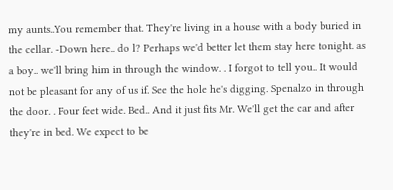my aunts..You remember that. They're living in a house with a body buried in the cellar. -Down here.. do l? Perhaps we'd better let them stay here tonight. as a boy.. we'll bring him in through the window. . I forgot to tell you.. It would not be pleasant for any of us if. See the hole he's digging. Spenalzo in through the door. . Four feet wide. Bed.. And it just fits Mr. We'll get the car and after they're in bed. We expect to be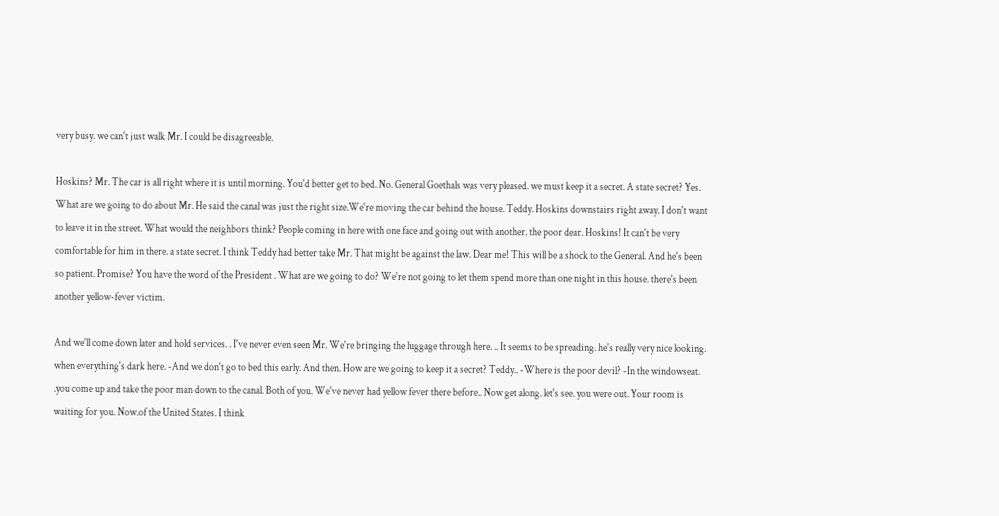very busy. we can't just walk Mr. I could be disagreeable.

Hoskins? Mr. The car is all right where it is until morning. You'd better get to bed. No. General Goethals was very pleased. we must keep it a secret. A state secret? Yes. What are we going to do about Mr. He said the canal was just the right size.We're moving the car behind the house. Teddy. Hoskins downstairs right away. I don't want to leave it in the street. What would the neighbors think? People coming in here with one face and going out with another. the poor dear. Hoskins! It can't be very comfortable for him in there. a state secret. I think Teddy had better take Mr. That might be against the law. Dear me! This will be a shock to the General. And he's been so patient. Promise? You have the word of the President . What are we going to do? We're not going to let them spend more than one night in this house. there's been another yellow-fever victim.

And we'll come down later and hold services. . I've never even seen Mr. We're bringing the luggage through here. .. It seems to be spreading. he's really very nice looking. when everything's dark here. -And we don't go to bed this early. And then. How are we going to keep it a secret? Teddy.. -Where is the poor devil? -In the windowseat. .you come up and take the poor man down to the canal. Both of you. We've never had yellow fever there before.. Now get along. let's see. you were out. Your room is waiting for you. Now.of the United States. I think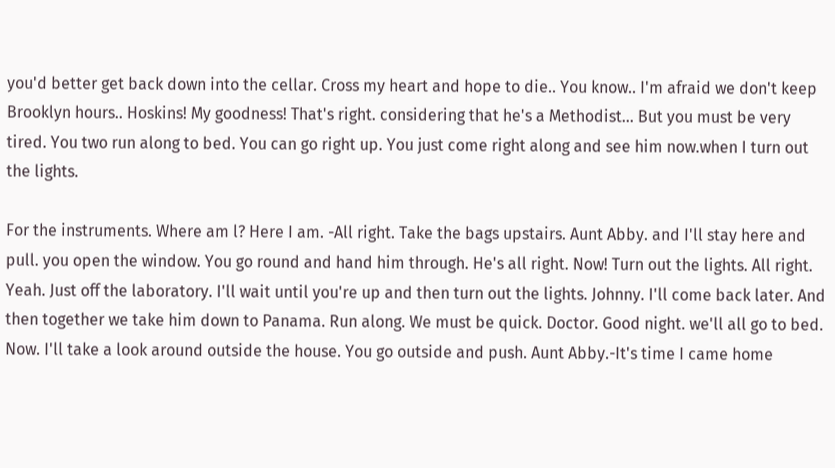you'd better get back down into the cellar. Cross my heart and hope to die.. You know.. I'm afraid we don't keep Brooklyn hours.. Hoskins! My goodness! That's right. considering that he's a Methodist... But you must be very tired. You two run along to bed. You can go right up. You just come right along and see him now.when I turn out the lights.

For the instruments. Where am l? Here I am. -All right. Take the bags upstairs. Aunt Abby. and I'll stay here and pull. you open the window. You go round and hand him through. He's all right. Now! Turn out the lights. All right. Yeah. Just off the laboratory. I'll wait until you're up and then turn out the lights. Johnny. I'll come back later. And then together we take him down to Panama. Run along. We must be quick. Doctor. Good night. we'll all go to bed. Now. I'll take a look around outside the house. You go outside and push. Aunt Abby.-It's time I came home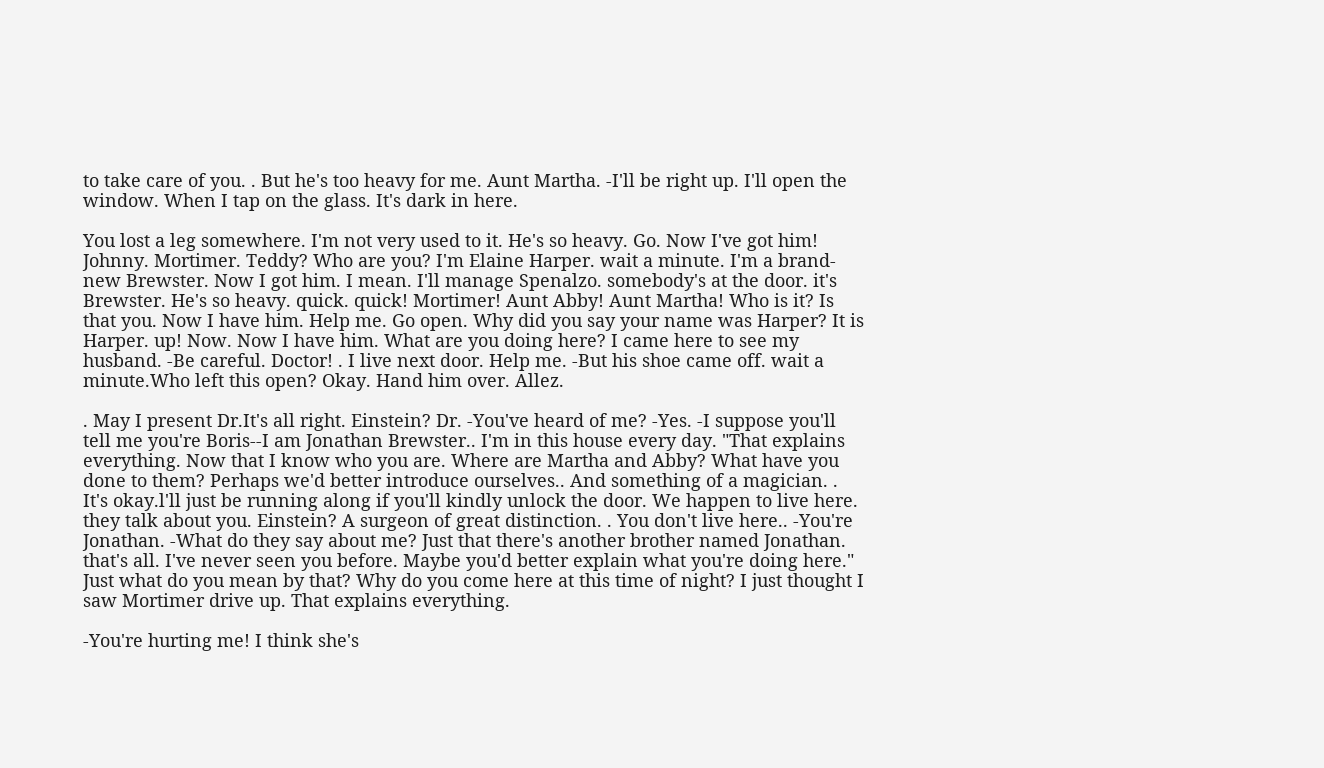to take care of you. . But he's too heavy for me. Aunt Martha. -I'll be right up. I'll open the window. When I tap on the glass. It's dark in here.

You lost a leg somewhere. I'm not very used to it. He's so heavy. Go. Now I've got him! Johnny. Mortimer. Teddy? Who are you? I'm Elaine Harper. wait a minute. I'm a brand-new Brewster. Now I got him. I mean. I'll manage Spenalzo. somebody's at the door. it's Brewster. He's so heavy. quick. quick! Mortimer! Aunt Abby! Aunt Martha! Who is it? Is that you. Now I have him. Help me. Go open. Why did you say your name was Harper? It is Harper. up! Now. Now I have him. What are you doing here? I came here to see my husband. -Be careful. Doctor! . I live next door. Help me. -But his shoe came off. wait a minute.Who left this open? Okay. Hand him over. Allez.

. May I present Dr.It's all right. Einstein? Dr. -You've heard of me? -Yes. -I suppose you'll tell me you're Boris--I am Jonathan Brewster.. I'm in this house every day. "That explains everything. Now that I know who you are. Where are Martha and Abby? What have you done to them? Perhaps we'd better introduce ourselves.. And something of a magician. . It's okay.l'll just be running along if you'll kindly unlock the door. We happen to live here. they talk about you. Einstein? A surgeon of great distinction. . You don't live here.. -You're Jonathan. -What do they say about me? Just that there's another brother named Jonathan. that's all. I've never seen you before. Maybe you'd better explain what you're doing here." Just what do you mean by that? Why do you come here at this time of night? I just thought I saw Mortimer drive up. That explains everything.

-You're hurting me! I think she's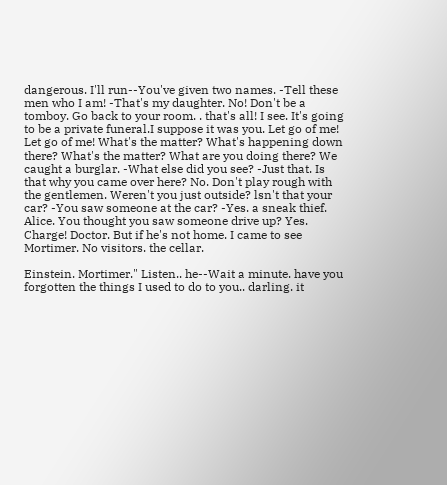dangerous. I'll run--You've given two names. -Tell these men who I am! -That's my daughter. No! Don't be a tomboy. Go back to your room. . that's all! I see. It's going to be a private funeral.I suppose it was you. Let go of me! Let go of me! What's the matter? What's happening down there? What's the matter? What are you doing there? We caught a burglar. -What else did you see? -Just that. Is that why you came over here? No. Don't play rough with the gentlemen. Weren't you just outside? lsn't that your car? -You saw someone at the car? -Yes. a sneak thief. Alice. You thought you saw someone drive up? Yes. Charge! Doctor. But if he's not home. I came to see Mortimer. No visitors. the cellar.

Einstein. Mortimer." Listen.. he--Wait a minute. have you forgotten the things I used to do to you.. darling. it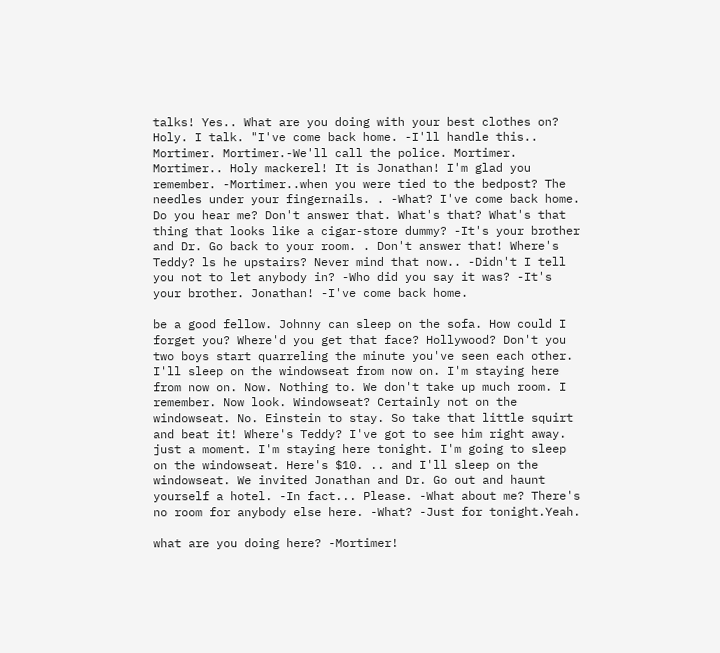talks! Yes.. What are you doing with your best clothes on? Holy. I talk. "I've come back home. -I'll handle this.. Mortimer. Mortimer.-We'll call the police. Mortimer. Mortimer.. Holy mackerel! It is Jonathan! I'm glad you remember. -Mortimer..when you were tied to the bedpost? The needles under your fingernails. . -What? I've come back home. Do you hear me? Don't answer that. What's that? What's that thing that looks like a cigar-store dummy? -It's your brother and Dr. Go back to your room. . Don't answer that! Where's Teddy? ls he upstairs? Never mind that now.. -Didn't I tell you not to let anybody in? -Who did you say it was? -It's your brother. Jonathan! -I've come back home.

be a good fellow. Johnny can sleep on the sofa. How could I forget you? Where'd you get that face? Hollywood? Don't you two boys start quarreling the minute you've seen each other. I'll sleep on the windowseat from now on. I'm staying here from now on. Now. Nothing to. We don't take up much room. I remember. Now look. Windowseat? Certainly not on the windowseat. No. Einstein to stay. So take that little squirt and beat it! Where's Teddy? I've got to see him right away. just a moment. I'm staying here tonight. I'm going to sleep on the windowseat. Here's $10. .. and I'll sleep on the windowseat. We invited Jonathan and Dr. Go out and haunt yourself a hotel. -In fact... Please. -What about me? There's no room for anybody else here. -What? -Just for tonight.Yeah.

what are you doing here? -Mortimer!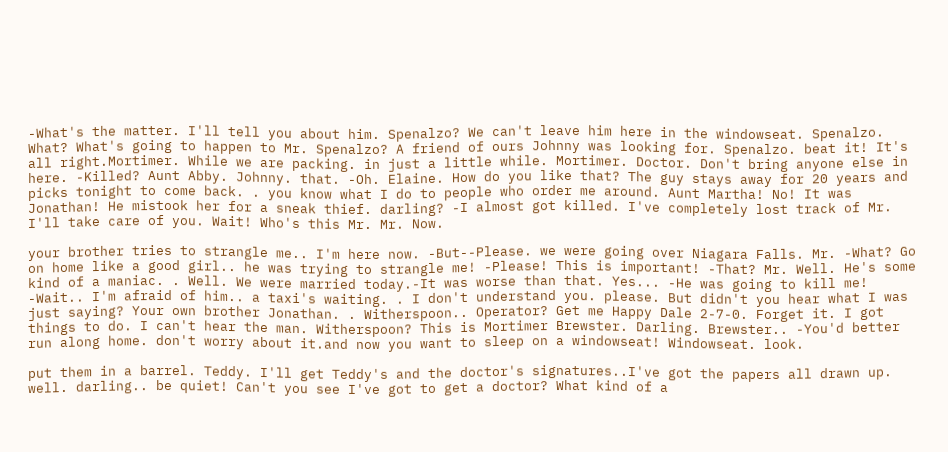-What's the matter. I'll tell you about him. Spenalzo? We can't leave him here in the windowseat. Spenalzo. What? What's going to happen to Mr. Spenalzo? A friend of ours Johnny was looking for. Spenalzo. beat it! It's all right.Mortimer. While we are packing. in just a little while. Mortimer. Doctor. Don't bring anyone else in here. -Killed? Aunt Abby. Johnny. that. -Oh. Elaine. How do you like that? The guy stays away for 20 years and picks tonight to come back. . you know what I do to people who order me around. Aunt Martha! No! It was Jonathan! He mistook her for a sneak thief. darling? -I almost got killed. I've completely lost track of Mr. I'll take care of you. Wait! Who's this Mr. Mr. Now.

your brother tries to strangle me.. I'm here now. -But--Please. we were going over Niagara Falls. Mr. -What? Go on home like a good girl.. he was trying to strangle me! -Please! This is important! -That? Mr. Well. He's some kind of a maniac. . Well. We were married today.-It was worse than that. Yes... -He was going to kill me! -Wait.. I'm afraid of him.. a taxi's waiting. . I don't understand you. please. But didn't you hear what I was just saying? Your own brother Jonathan. . Witherspoon.. Operator? Get me Happy Dale 2-7-0. Forget it. I got things to do. I can't hear the man. Witherspoon? This is Mortimer Brewster. Darling. Brewster.. -You'd better run along home. don't worry about it.and now you want to sleep on a windowseat! Windowseat. look.

put them in a barrel. Teddy. I'll get Teddy's and the doctor's signatures..I've got the papers all drawn up. well. darling.. be quiet! Can't you see I've got to get a doctor? What kind of a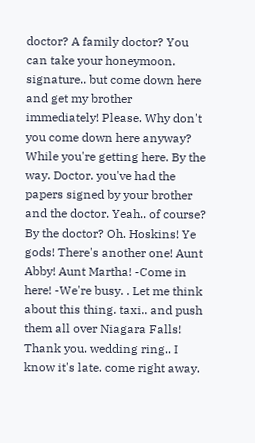doctor? A family doctor? You can take your honeymoon. signature.. but come down here and get my brother immediately! Please. Why don't you come down here anyway? While you're getting here. By the way. Doctor. you've had the papers signed by your brother and the doctor. Yeah.. of course? By the doctor? Oh. Hoskins! Ye gods! There's another one! Aunt Abby! Aunt Martha! -Come in here! -We're busy. . Let me think about this thing. taxi.. and push them all over Niagara Falls! Thank you. wedding ring.. I know it's late. come right away.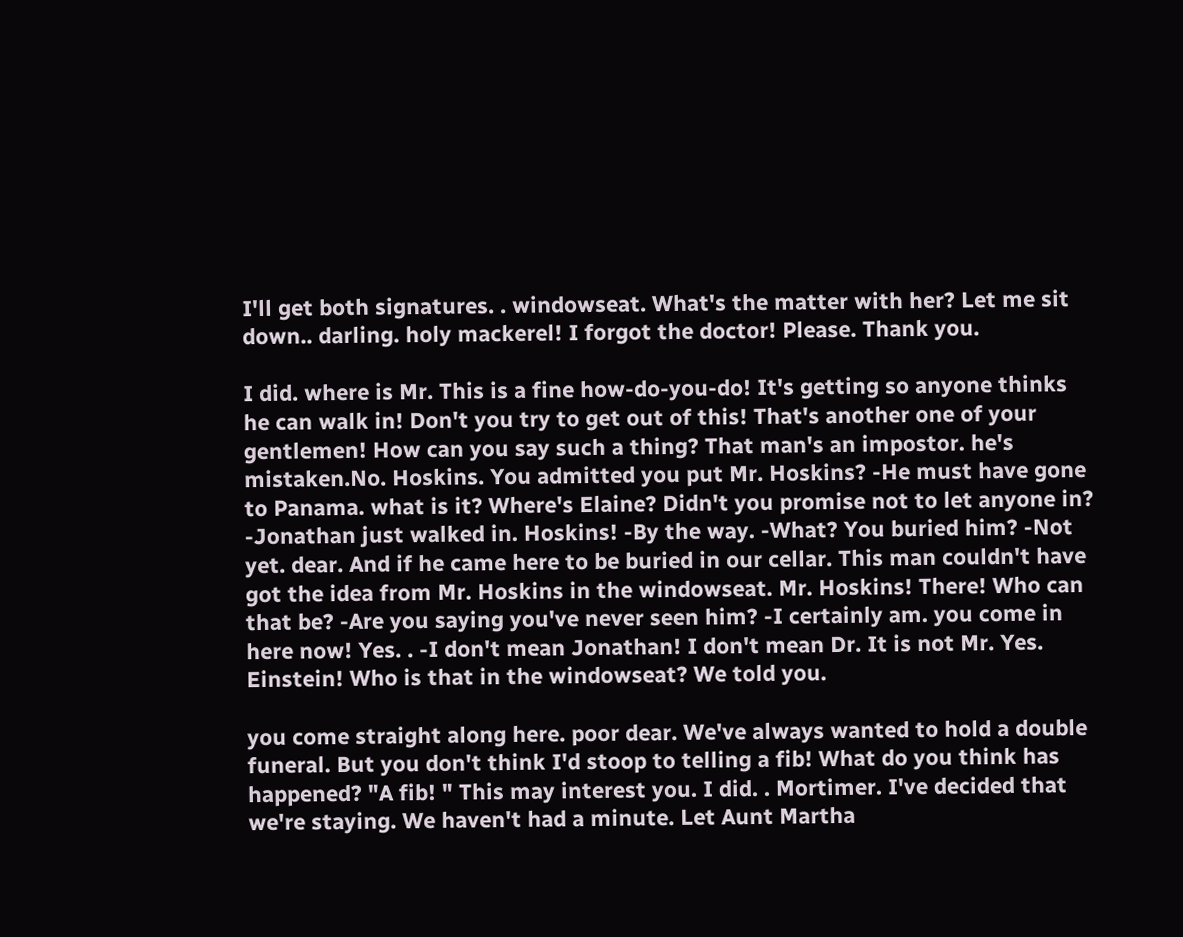I'll get both signatures. . windowseat. What's the matter with her? Let me sit down.. darling. holy mackerel! I forgot the doctor! Please. Thank you.

I did. where is Mr. This is a fine how-do-you-do! It's getting so anyone thinks he can walk in! Don't you try to get out of this! That's another one of your gentlemen! How can you say such a thing? That man's an impostor. he's mistaken.No. Hoskins. You admitted you put Mr. Hoskins? -He must have gone to Panama. what is it? Where's Elaine? Didn't you promise not to let anyone in? -Jonathan just walked in. Hoskins! -By the way. -What? You buried him? -Not yet. dear. And if he came here to be buried in our cellar. This man couldn't have got the idea from Mr. Hoskins in the windowseat. Mr. Hoskins! There! Who can that be? -Are you saying you've never seen him? -I certainly am. you come in here now! Yes. . -I don't mean Jonathan! I don't mean Dr. It is not Mr. Yes. Einstein! Who is that in the windowseat? We told you.

you come straight along here. poor dear. We've always wanted to hold a double funeral. But you don't think I'd stoop to telling a fib! What do you think has happened? "A fib! " This may interest you. I did. . Mortimer. I've decided that we're staying. We haven't had a minute. Let Aunt Martha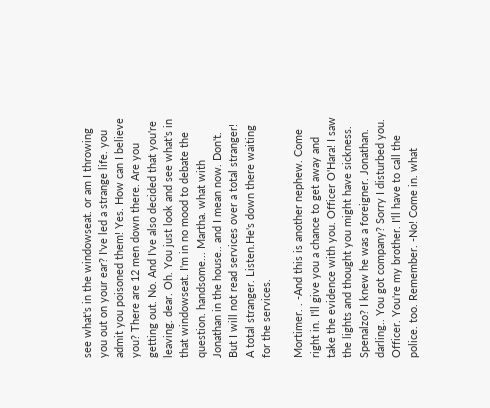see what's in the windowseat. or am I throwing you out on your ear? I've led a strange life. you admit you poisoned them! Yes. How can I believe you? There are 12 men down there. Are you getting out. No. And I've also decided that you're leaving. dear. Oh. You just look and see what's in that windowseat. I'm in no mood to debate the question. handsome... Martha. what with Jonathan in the house.. and I mean now. Don't. But I will not read services over a total stranger! A total stranger. Listen.He's down there waiting for the services.

Mortimer. . -And this is another nephew. Come right in. I'll give you a chance to get away and take the evidence with you. Officer O'Hara! I saw the lights and thought you might have sickness. Spenalzo? I knew he was a foreigner. Jonathan. darling.. You got company? Sorry I disturbed you. Officer. You're my brother. I'll have to call the police. too. Remember. -No! Come in. what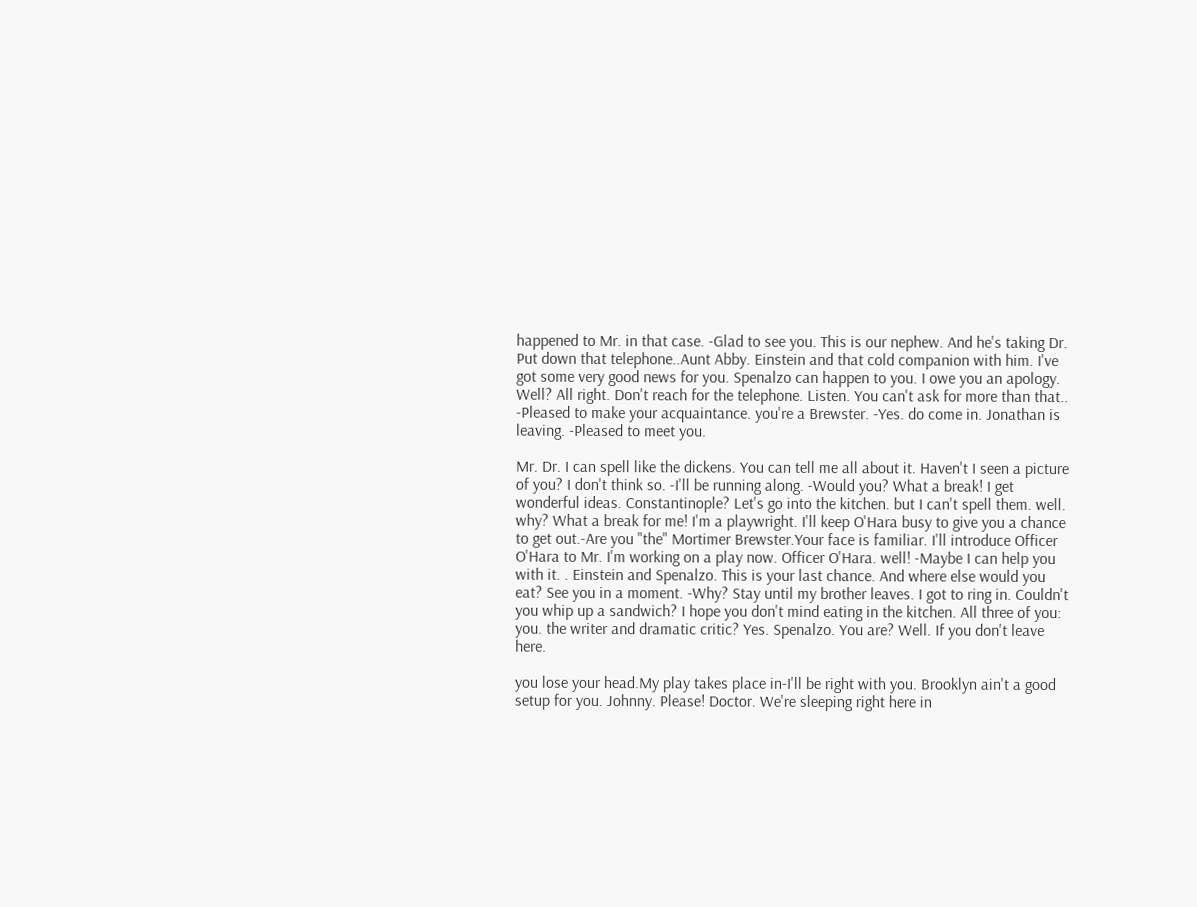happened to Mr. in that case. -Glad to see you. This is our nephew. And he's taking Dr. Put down that telephone..Aunt Abby. Einstein and that cold companion with him. I've got some very good news for you. Spenalzo can happen to you. I owe you an apology. Well? All right. Don't reach for the telephone. Listen. You can't ask for more than that.. -Pleased to make your acquaintance. you're a Brewster. -Yes. do come in. Jonathan is leaving. -Pleased to meet you.

Mr. Dr. I can spell like the dickens. You can tell me all about it. Haven't I seen a picture of you? I don't think so. -I'll be running along. -Would you? What a break! I get wonderful ideas. Constantinople? Let's go into the kitchen. but I can't spell them. well. why? What a break for me! I'm a playwright. I'll keep O'Hara busy to give you a chance to get out.-Are you "the" Mortimer Brewster.Your face is familiar. I'll introduce Officer O'Hara to Mr. I'm working on a play now. Officer O'Hara. well! -Maybe I can help you with it. . Einstein and Spenalzo. This is your last chance. And where else would you eat? See you in a moment. -Why? Stay until my brother leaves. I got to ring in. Couldn't you whip up a sandwich? I hope you don't mind eating in the kitchen. All three of you: you. the writer and dramatic critic? Yes. Spenalzo. You are? Well. If you don't leave here.

you lose your head.My play takes place in-I'll be right with you. Brooklyn ain't a good setup for you. Johnny. Please! Doctor. We're sleeping right here in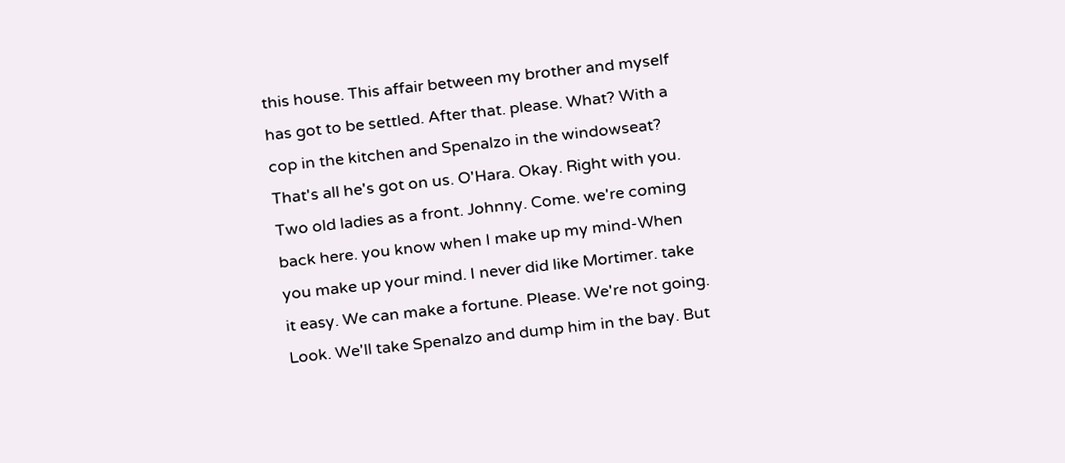this house. This affair between my brother and myself has got to be settled. After that. please. What? With a cop in the kitchen and Spenalzo in the windowseat? That's all he's got on us. O'Hara. Okay. Right with you. Two old ladies as a front. Johnny. Come. we're coming back here. you know when I make up my mind-When you make up your mind. I never did like Mortimer. take it easy. We can make a fortune. Please. We're not going. Look. We'll take Spenalzo and dump him in the bay. But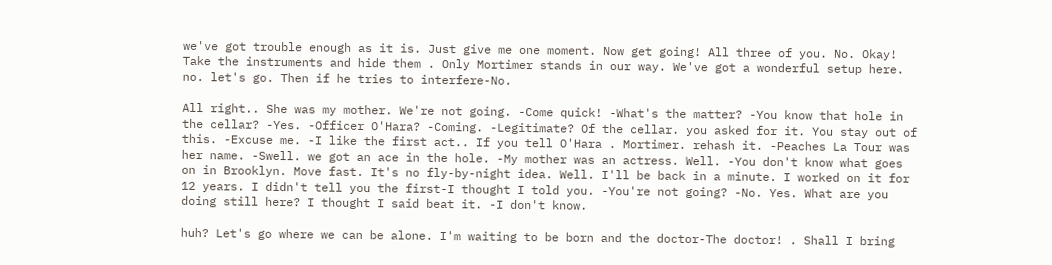we've got trouble enough as it is. Just give me one moment. Now get going! All three of you. No. Okay! Take the instruments and hide them . Only Mortimer stands in our way. We've got a wonderful setup here. no. let's go. Then if he tries to interfere-No.

All right.. She was my mother. We're not going. -Come quick! -What's the matter? -You know that hole in the cellar? -Yes. -Officer O'Hara? -Coming. -Legitimate? Of the cellar. you asked for it. You stay out of this. -Excuse me. -I like the first act.. If you tell O'Hara . Mortimer. rehash it. -Peaches La Tour was her name. -Swell. we got an ace in the hole. -My mother was an actress. Well. -You don't know what goes on in Brooklyn. Move fast. It's no fly-by-night idea. Well. I'll be back in a minute. I worked on it for 12 years. I didn't tell you the first-I thought I told you. -You're not going? -No. Yes. What are you doing still here? I thought I said beat it. -I don't know.

huh? Let's go where we can be alone. I'm waiting to be born and the doctor-The doctor! . Shall I bring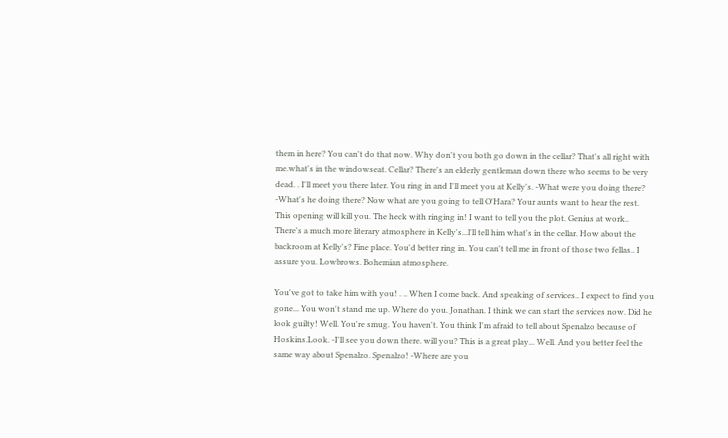them in here? You can't do that now. Why don't you both go down in the cellar? That's all right with me.what's in the windowseat. Cellar? There's an elderly gentleman down there who seems to be very dead. . I'll meet you there later. You ring in and I'll meet you at Kelly's. -What were you doing there? -What's he doing there? Now what are you going to tell O'Hara? Your aunts want to hear the rest. This opening will kill you. The heck with ringing in! I want to tell you the plot. Genius at work.. There's a much more literary atmosphere in Kelly's...l'll tell him what's in the cellar. How about the backroom at Kelly's? Fine place. You'd better ring in. You can't tell me in front of those two fellas.. I assure you. Lowbrows. Bohemian atmosphere.

You've got to take him with you! . .. When I come back. And speaking of services.. I expect to find you gone... You won't stand me up. Where do you. Jonathan. I think we can start the services now. Did he look guilty! Well. You're smug. You haven't. You think I'm afraid to tell about Spenalzo because of Hoskins.Look. -I'll see you down there. will you? This is a great play... Well. And you better feel the same way about Spenalzo. Spenalzo! -Where are you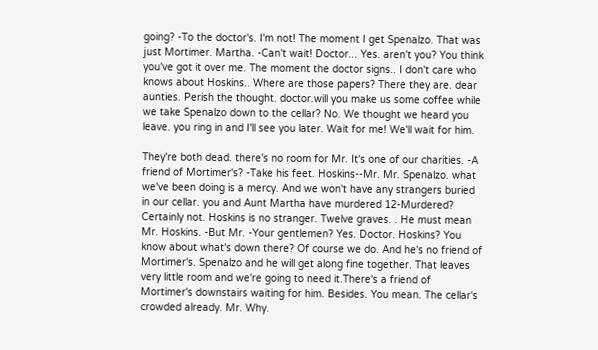going? -To the doctor's. I'm not! The moment I get Spenalzo. That was just Mortimer. Martha. -Can't wait! Doctor... Yes. aren't you? You think you've got it over me. The moment the doctor signs.. I don't care who knows about Hoskins.. Where are those papers? There they are. dear aunties. Perish the thought. doctor.will you make us some coffee while we take Spenalzo down to the cellar? No. We thought we heard you leave. you ring in and I'll see you later. Wait for me! We'll wait for him.

They're both dead. there's no room for Mr. It's one of our charities. -A friend of Mortimer's? -Take his feet. Hoskins--Mr. Mr. Spenalzo. what we've been doing is a mercy. And we won't have any strangers buried in our cellar. you and Aunt Martha have murdered 12-Murdered? Certainly not. Hoskins is no stranger. Twelve graves. . He must mean Mr. Hoskins. -But Mr. -Your gentlemen? Yes. Doctor. Hoskins? You know about what's down there? Of course we do. And he's no friend of Mortimer's. Spenalzo and he will get along fine together. That leaves very little room and we're going to need it.There's a friend of Mortimer's downstairs waiting for him. Besides. You mean. The cellar's crowded already. Mr. Why.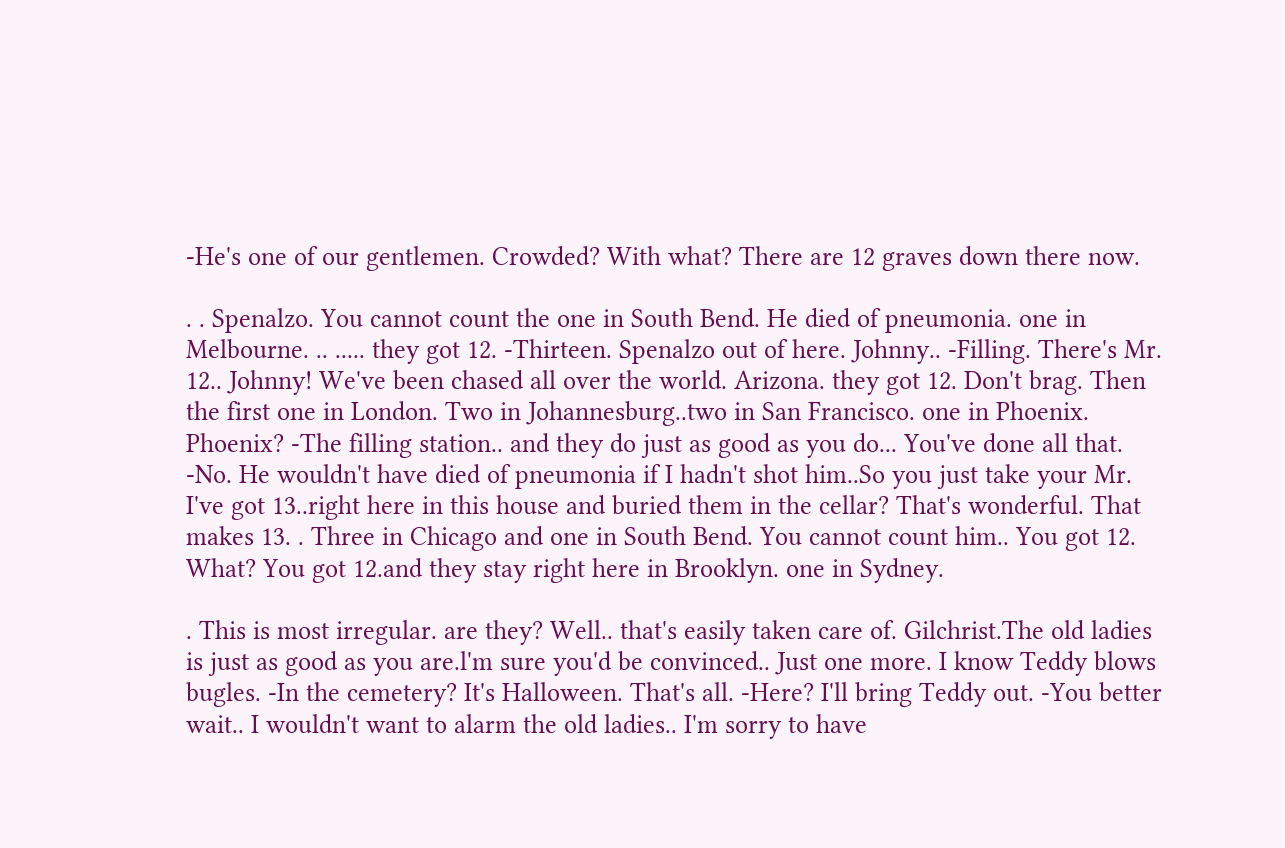-He's one of our gentlemen. Crowded? With what? There are 12 graves down there now.

. . Spenalzo. You cannot count the one in South Bend. He died of pneumonia. one in Melbourne. .. ..... they got 12. -Thirteen. Spenalzo out of here. Johnny.. -Filling. There's Mr. 12.. Johnny! We've been chased all over the world. Arizona. they got 12. Don't brag. Then the first one in London. Two in Johannesburg..two in San Francisco. one in Phoenix. Phoenix? -The filling station.. and they do just as good as you do... You've done all that. -No. He wouldn't have died of pneumonia if I hadn't shot him..So you just take your Mr. I've got 13..right here in this house and buried them in the cellar? That's wonderful. That makes 13. . Three in Chicago and one in South Bend. You cannot count him.. You got 12. What? You got 12.and they stay right here in Brooklyn. one in Sydney.

. This is most irregular. are they? Well.. that's easily taken care of. Gilchrist.The old ladies is just as good as you are.l'm sure you'd be convinced.. Just one more. I know Teddy blows bugles. -In the cemetery? It's Halloween. That's all. -Here? I'll bring Teddy out. -You better wait.. I wouldn't want to alarm the old ladies.. I'm sorry to have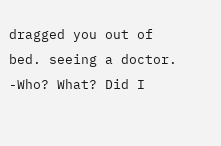dragged you out of bed. seeing a doctor. -Who? What? Did I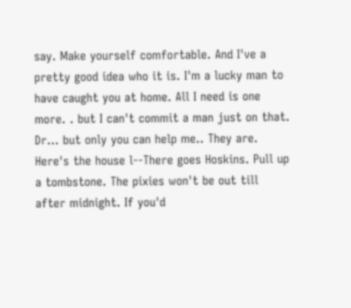say. Make yourself comfortable. And I've a pretty good idea who it is. I'm a lucky man to have caught you at home. All I need is one more. . but I can't commit a man just on that. Dr... but only you can help me.. They are. Here's the house l--There goes Hoskins. Pull up a tombstone. The pixies won't be out till after midnight. If you'd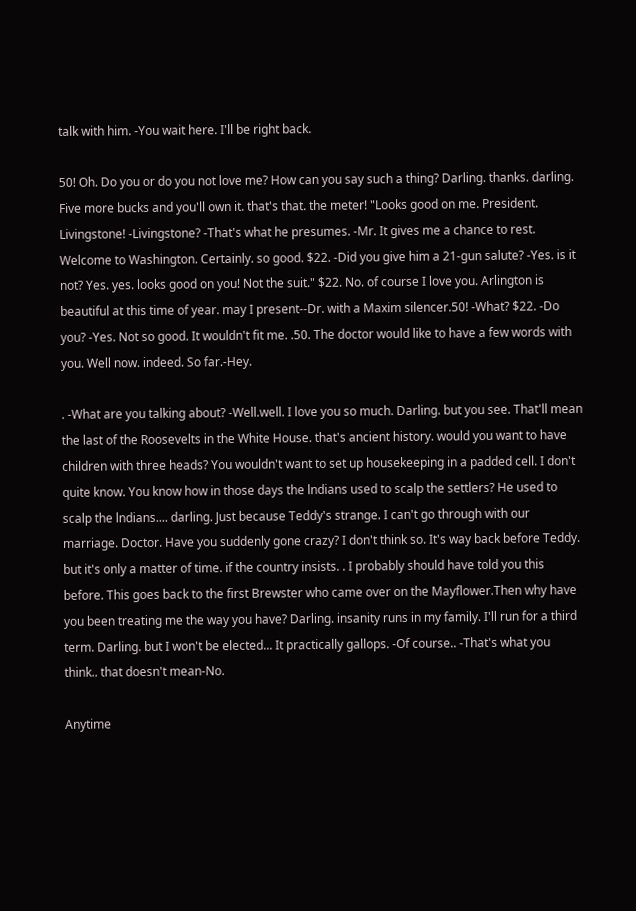talk with him. -You wait here. I'll be right back.

50! Oh. Do you or do you not love me? How can you say such a thing? Darling. thanks. darling. Five more bucks and you'll own it. that's that. the meter! "Looks good on me. President. Livingstone! -Livingstone? -That's what he presumes. -Mr. It gives me a chance to rest. Welcome to Washington. Certainly. so good. $22. -Did you give him a 21-gun salute? -Yes. is it not? Yes. yes. looks good on you! Not the suit." $22. No. of course I love you. Arlington is beautiful at this time of year. may I present--Dr. with a Maxim silencer.50! -What? $22. -Do you? -Yes. Not so good. It wouldn't fit me. .50. The doctor would like to have a few words with you. Well now. indeed. So far.-Hey.

. -What are you talking about? -Well.well. I love you so much. Darling. but you see. That'll mean the last of the Roosevelts in the White House. that's ancient history. would you want to have children with three heads? You wouldn't want to set up housekeeping in a padded cell. I don't quite know. You know how in those days the lndians used to scalp the settlers? He used to scalp the lndians.... darling. Just because Teddy's strange. I can't go through with our marriage. Doctor. Have you suddenly gone crazy? I don't think so. It's way back before Teddy. but it's only a matter of time. if the country insists. . I probably should have told you this before. This goes back to the first Brewster who came over on the Mayflower.Then why have you been treating me the way you have? Darling. insanity runs in my family. I'll run for a third term. Darling. but I won't be elected... It practically gallops. -Of course.. -That's what you think.. that doesn't mean-No.

Anytime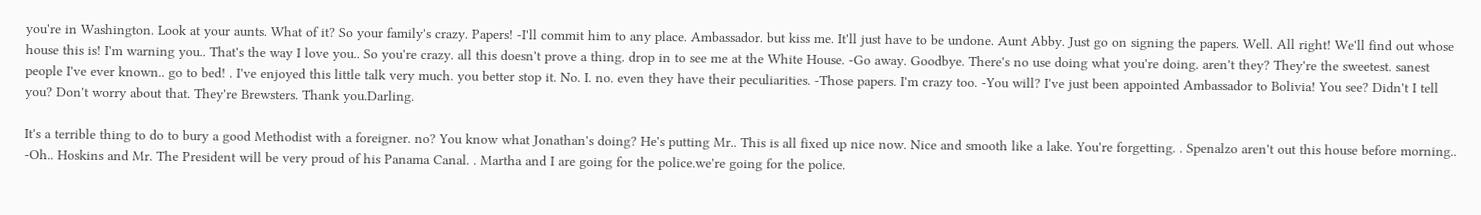you're in Washington. Look at your aunts. What of it? So your family's crazy. Papers! -I'll commit him to any place. Ambassador. but kiss me. It'll just have to be undone. Aunt Abby. Just go on signing the papers. Well. All right! We'll find out whose house this is! I'm warning you.. That's the way I love you.. So you're crazy. all this doesn't prove a thing. drop in to see me at the White House. -Go away. Goodbye. There's no use doing what you're doing. aren't they? They're the sweetest. sanest people I've ever known.. go to bed! . I've enjoyed this little talk very much. you better stop it. No. I. no. even they have their peculiarities. -Those papers. I'm crazy too. -You will? I've just been appointed Ambassador to Bolivia! You see? Didn't I tell you? Don't worry about that. They're Brewsters. Thank you.Darling.

It's a terrible thing to do to bury a good Methodist with a foreigner. no? You know what Jonathan's doing? He's putting Mr.. This is all fixed up nice now. Nice and smooth like a lake. You're forgetting. . Spenalzo aren't out this house before morning.. -Oh.. Hoskins and Mr. The President will be very proud of his Panama Canal. . Martha and I are going for the police.we're going for the police.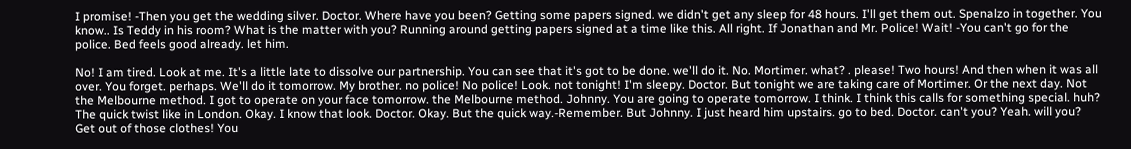I promise! -Then you get the wedding silver. Doctor. Where have you been? Getting some papers signed. we didn't get any sleep for 48 hours. I'll get them out. Spenalzo in together. You know.. Is Teddy in his room? What is the matter with you? Running around getting papers signed at a time like this. All right. If Jonathan and Mr. Police! Wait! -You can't go for the police. Bed feels good already. let him.

No! I am tired. Look at me. It's a little late to dissolve our partnership. You can see that it's got to be done. we'll do it. No. Mortimer. what? . please! Two hours! And then when it was all over. You forget. perhaps. We'll do it tomorrow. My brother. no police! No police! Look. not tonight! I'm sleepy. Doctor. But tonight we are taking care of Mortimer. Or the next day. Not the Melbourne method. I got to operate on your face tomorrow. the Melbourne method. Johnny. You are going to operate tomorrow. I think. I think this calls for something special. huh? The quick twist like in London. Okay. I know that look. Doctor. Okay. But the quick way.-Remember. But Johnny. I just heard him upstairs. go to bed. Doctor. can't you? Yeah. will you? Get out of those clothes! You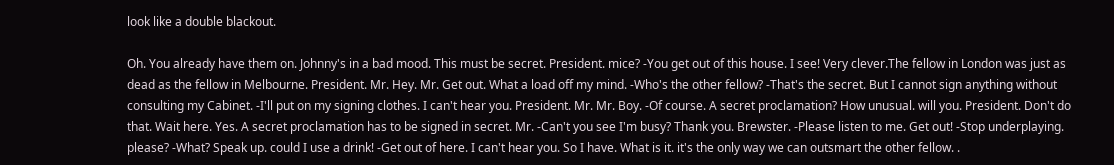look like a double blackout.

Oh. You already have them on. Johnny's in a bad mood. This must be secret. President. mice? -You get out of this house. I see! Very clever.The fellow in London was just as dead as the fellow in Melbourne. President. Mr. Hey. Mr. Get out. What a load off my mind. -Who's the other fellow? -That's the secret. But I cannot sign anything without consulting my Cabinet. -I'll put on my signing clothes. I can't hear you. President. Mr. Mr. Boy. -Of course. A secret proclamation? How unusual. will you. President. Don't do that. Wait here. Yes. A secret proclamation has to be signed in secret. Mr. -Can't you see I'm busy? Thank you. Brewster. -Please listen to me. Get out! -Stop underplaying. please? -What? Speak up. could I use a drink! -Get out of here. I can't hear you. So I have. What is it. it's the only way we can outsmart the other fellow. .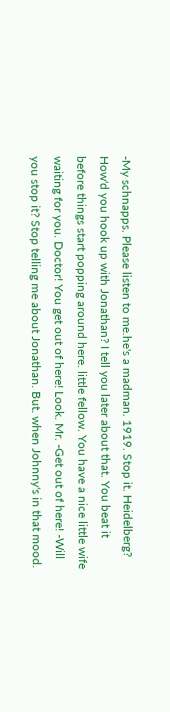-My schnapps. Please listen to me.he's a madman. 1919. Stop it. Heidelberg? How'd you hook up with Jonathan? I tell you later about that. You beat it before things start popping around here. little fellow. You have a nice little wife waiting for you. Doctor! You get out of here! Look. Mr. -Get out of here! -Will you stop it? Stop telling me about Jonathan. But. when Johnny's in that mood.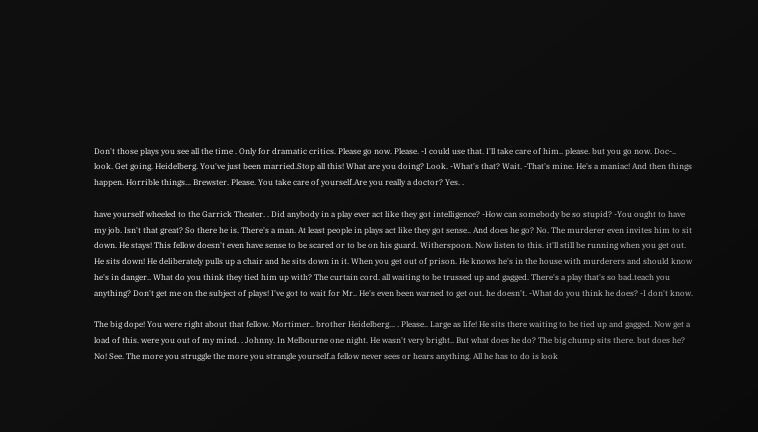Don't those plays you see all the time . Only for dramatic critics. Please go now. Please. -I could use that. I'll take care of him.. please. but you go now. Doc-.. look. Get going. Heidelberg. You've just been married.Stop all this! What are you doing? Look. -What's that? Wait. -That's mine. He's a maniac! And then things happen. Horrible things... Brewster. Please. You take care of yourself.Are you really a doctor? Yes. .

have yourself wheeled to the Garrick Theater. . Did anybody in a play ever act like they got intelligence? -How can somebody be so stupid? -You ought to have my job. Isn't that great? So there he is. There's a man. At least people in plays act like they got sense.. And does he go? No. The murderer even invites him to sit down. He stays! This fellow doesn't even have sense to be scared or to be on his guard. Witherspoon. Now listen to this. it'll still be running when you get out. He sits down! He deliberately pulls up a chair and he sits down in it. When you get out of prison. He knows he's in the house with murderers and should know he's in danger.. What do you think they tied him up with? The curtain cord. all waiting to be trussed up and gagged. There's a play that's so bad.teach you anything? Don't get me on the subject of plays! I've got to wait for Mr.. He's even been warned to get out. he doesn't. -What do you think he does? -I don't know.

The big dope! You were right about that fellow. Mortimer.. brother Heidelberg... . Please.. Large as life! He sits there waiting to be tied up and gagged. Now get a load of this. were you out of my mind. . Johnny. In Melbourne one night. He wasn't very bright.. But what does he do? The big chump sits there. but does he? No! See. The more you struggle the more you strangle yourself.a fellow never sees or hears anything. All he has to do is look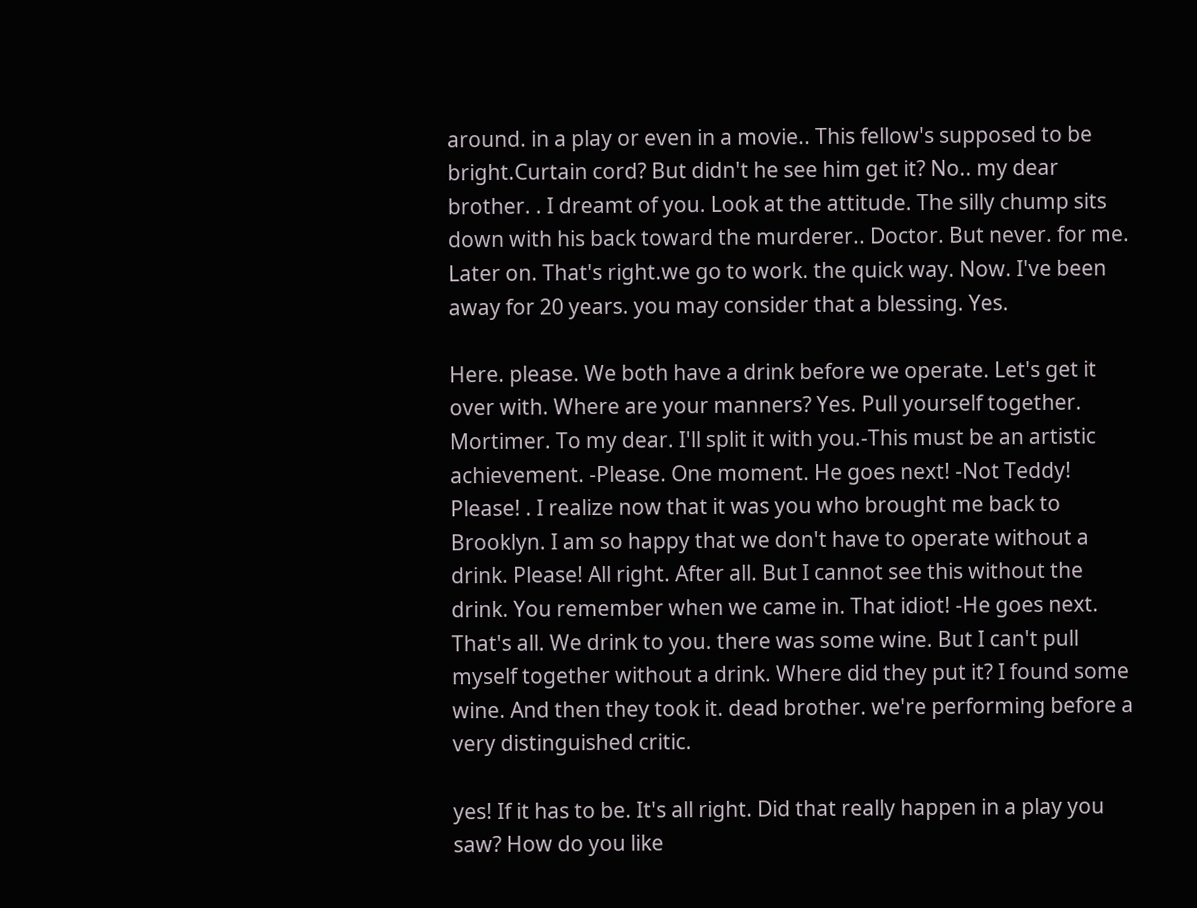around. in a play or even in a movie.. This fellow's supposed to be bright.Curtain cord? But didn't he see him get it? No.. my dear brother. . I dreamt of you. Look at the attitude. The silly chump sits down with his back toward the murderer.. Doctor. But never. for me. Later on. That's right.we go to work. the quick way. Now. I've been away for 20 years. you may consider that a blessing. Yes.

Here. please. We both have a drink before we operate. Let's get it over with. Where are your manners? Yes. Pull yourself together. Mortimer. To my dear. I'll split it with you.-This must be an artistic achievement. -Please. One moment. He goes next! -Not Teddy! Please! . I realize now that it was you who brought me back to Brooklyn. I am so happy that we don't have to operate without a drink. Please! All right. After all. But I cannot see this without the drink. You remember when we came in. That idiot! -He goes next. That's all. We drink to you. there was some wine. But I can't pull myself together without a drink. Where did they put it? I found some wine. And then they took it. dead brother. we're performing before a very distinguished critic.

yes! If it has to be. It's all right. Did that really happen in a play you saw? How do you like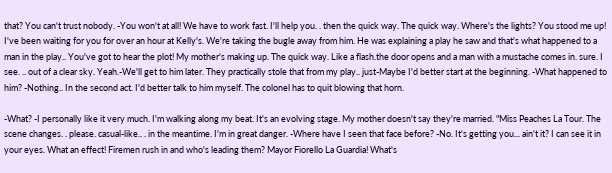that? You can't trust nobody. -You won't at all! We have to work fast. I'll help you. . then the quick way. The quick way. Where's the lights? You stood me up! I've been waiting for you for over an hour at Kelly's. We're taking the bugle away from him. He was explaining a play he saw and that's what happened to a man in the play.. You've got to hear the plot! My mother's making up. The quick way. Like a flash.the door opens and a man with a mustache comes in. sure. I see. .. out of a clear sky. Yeah.-We'll get to him later. They practically stole that from my play.. just-Maybe I'd better start at the beginning. -What happened to him? -Nothing.. In the second act. I'd better talk to him myself. The colonel has to quit blowing that horn.

-What? -I personally like it very much. I'm walking along my beat. It's an evolving stage. My mother doesn't say they're married. "Miss Peaches La Tour. The scene changes. . please. casual-like.. . in the meantime. I'm in great danger. -Where have I seen that face before? -No. It's getting you... ain't it? I can see it in your eyes. What an effect! Firemen rush in and who's leading them? Mayor Fiorello La Guardia! What's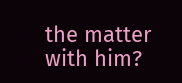the matter with him?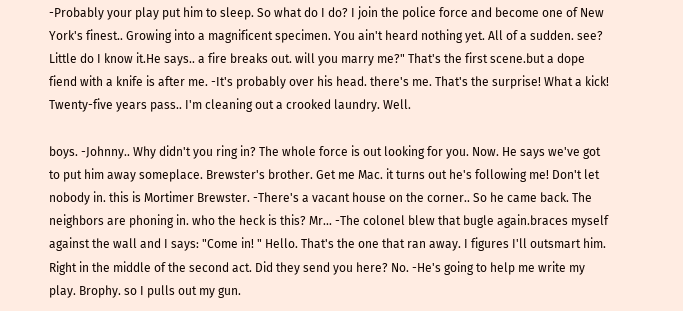-Probably your play put him to sleep. So what do I do? I join the police force and become one of New York's finest.. Growing into a magnificent specimen. You ain't heard nothing yet. All of a sudden. see? Little do I know it.He says.. a fire breaks out. will you marry me?" That's the first scene.but a dope fiend with a knife is after me. -It's probably over his head. there's me. That's the surprise! What a kick! Twenty-five years pass.. I'm cleaning out a crooked laundry. Well.

boys. -Johnny.. Why didn't you ring in? The whole force is out looking for you. Now. He says we've got to put him away someplace. Brewster's brother. Get me Mac. it turns out he's following me! Don't let nobody in. this is Mortimer Brewster. -There's a vacant house on the corner.. So he came back. The neighbors are phoning in. who the heck is this? Mr... -The colonel blew that bugle again.braces myself against the wall and I says: "Come in! " Hello. That's the one that ran away. I figures I'll outsmart him. Right in the middle of the second act. Did they send you here? No. -He's going to help me write my play. Brophy. so I pulls out my gun.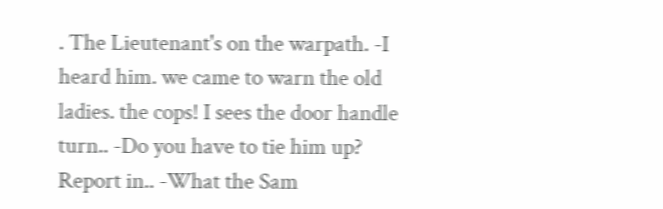. The Lieutenant's on the warpath. -I heard him. we came to warn the old ladies. the cops! I sees the door handle turn.. -Do you have to tie him up? Report in.. -What the Sam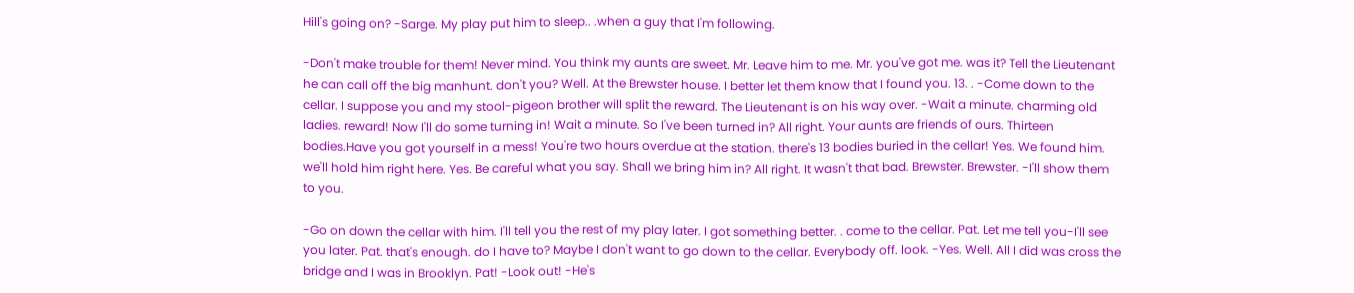Hill's going on? -Sarge. My play put him to sleep.. .when a guy that I'm following.

-Don't make trouble for them! Never mind. You think my aunts are sweet. Mr. Leave him to me. Mr. you've got me. was it? Tell the Lieutenant he can call off the big manhunt. don't you? Well. At the Brewster house. I better let them know that I found you. 13. . -Come down to the cellar. I suppose you and my stool-pigeon brother will split the reward. The Lieutenant is on his way over. -Wait a minute. charming old ladies. reward! Now I'll do some turning in! Wait a minute. So I've been turned in? All right. Your aunts are friends of ours. Thirteen bodies.Have you got yourself in a mess! You're two hours overdue at the station. there's 13 bodies buried in the cellar! Yes. We found him. we'll hold him right here. Yes. Be careful what you say. Shall we bring him in? All right. It wasn't that bad. Brewster. Brewster. -I'll show them to you.

-Go on down the cellar with him. I'll tell you the rest of my play later. I got something better. . come to the cellar. Pat. Let me tell you-I'll see you later. Pat. that's enough. do I have to? Maybe I don't want to go down to the cellar. Everybody off. look. -Yes. Well. All I did was cross the bridge and I was in Brooklyn. Pat! -Look out! -He's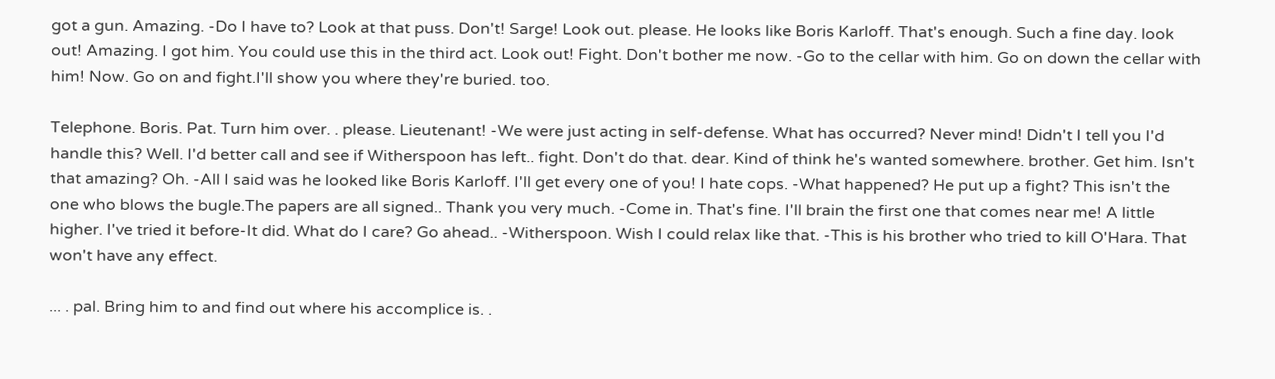got a gun. Amazing. -Do I have to? Look at that puss. Don't! Sarge! Look out. please. He looks like Boris Karloff. That's enough. Such a fine day. look out! Amazing. I got him. You could use this in the third act. Look out! Fight. Don't bother me now. -Go to the cellar with him. Go on down the cellar with him! Now. Go on and fight.I'll show you where they're buried. too.

Telephone. Boris. Pat. Turn him over. . please. Lieutenant! -We were just acting in self-defense. What has occurred? Never mind! Didn't I tell you I'd handle this? Well. I'd better call and see if Witherspoon has left.. fight. Don't do that. dear. Kind of think he's wanted somewhere. brother. Get him. Isn't that amazing? Oh. -All I said was he looked like Boris Karloff. I'll get every one of you! I hate cops. -What happened? He put up a fight? This isn't the one who blows the bugle.The papers are all signed.. Thank you very much. -Come in. That's fine. I'll brain the first one that comes near me! A little higher. I've tried it before-It did. What do I care? Go ahead.. -Witherspoon. Wish I could relax like that. -This is his brother who tried to kill O'Hara. That won't have any effect.

... . pal. Bring him to and find out where his accomplice is. .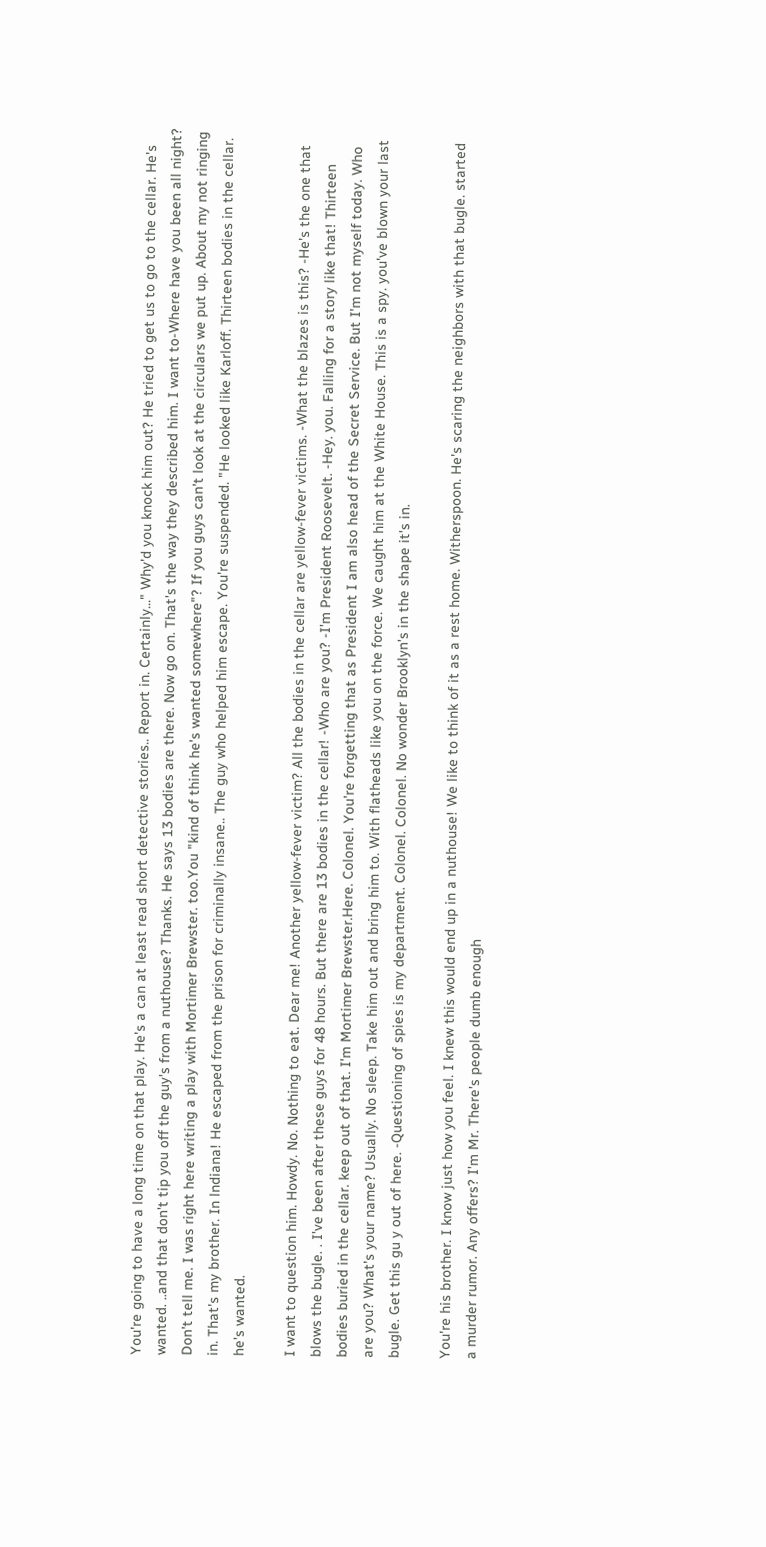You're going to have a long time on that play. He's a can at least read short detective stories.. Report in. Certainly..." Why'd you knock him out? He tried to get us to go to the cellar. He's wanted. ..and that don't tip you off the guy's from a nuthouse? Thanks. He says 13 bodies are there. Now go on. That's the way they described him. I want to-Where have you been all night? Don't tell me. I was right here writing a play with Mortimer Brewster. too.You "kind of think he's wanted somewhere"? If you guys can't look at the circulars we put up. About my not ringing in. That's my brother. In lndiana! He escaped from the prison for criminally insane.. The guy who helped him escape. You're suspended. "He looked like Karloff. Thirteen bodies in the cellar. he's wanted.

I want to question him. Howdy. No. Nothing to eat. Dear me! Another yellow-fever victim? All the bodies in the cellar are yellow-fever victims. -What the blazes is this? -He's the one that blows the bugle. . I've been after these guys for 48 hours. But there are 13 bodies in the cellar! -Who are you? -I'm President Roosevelt. -Hey. you. Falling for a story like that! Thirteen bodies buried in the cellar. keep out of that. I'm Mortimer Brewster.Here. Colonel. You're forgetting that as President I am also head of the Secret Service. But I'm not myself today. Who are you? What's your name? Usually. No sleep. Take him out and bring him to. With flatheads like you on the force. We caught him at the White House. This is a spy. you've blown your last bugle. Get this gu y out of here. -Questioning of spies is my department. Colonel. Colonel. No wonder Brooklyn's in the shape it's in.

You're his brother. I know just how you feel. I knew this would end up in a nuthouse! We like to think of it as a rest home. Witherspoon. He's scaring the neighbors with that bugle. started a murder rumor. Any offers? I'm Mr. There's people dumb enough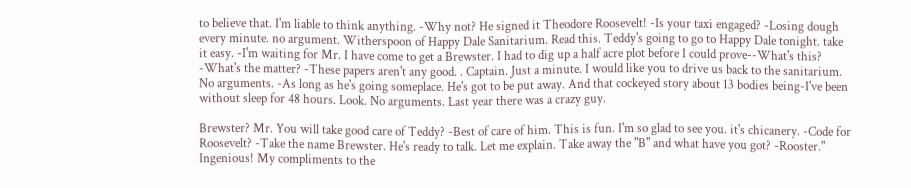to believe that. I'm liable to think anything. -Why not? He signed it Theodore Roosevelt! -Is your taxi engaged? -Losing dough every minute. no argument. Witherspoon of Happy Dale Sanitarium. Read this. Teddy's going to go to Happy Dale tonight. take it easy. -I'm waiting for Mr. I have come to get a Brewster. I had to dig up a half acre plot before I could prove--What's this? -What's the matter? -These papers aren't any good. . Captain. Just a minute. I would like you to drive us back to the sanitarium. No arguments. -As long as he's going someplace. He's got to be put away. And that cockeyed story about 13 bodies being-I've been without sleep for 48 hours. Look. No arguments. Last year there was a crazy guy.

Brewster? Mr. You will take good care of Teddy? -Best of care of him. This is fun. I'm so glad to see you. it's chicanery. -Code for Roosevelt? -Take the name Brewster. He's ready to talk. Let me explain. Take away the "B" and what have you got? -Rooster." Ingenious! My compliments to the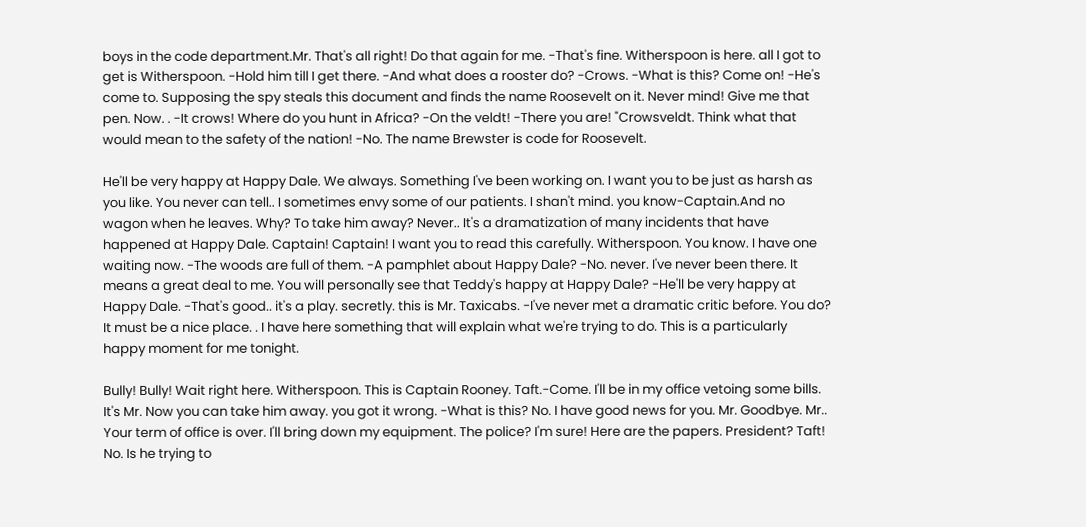boys in the code department.Mr. That's all right! Do that again for me. -That's fine. Witherspoon is here. all I got to get is Witherspoon. -Hold him till I get there. -And what does a rooster do? -Crows. -What is this? Come on! -He's come to. Supposing the spy steals this document and finds the name Roosevelt on it. Never mind! Give me that pen. Now. . -It crows! Where do you hunt in Africa? -On the veldt! -There you are! "Crowsveldt. Think what that would mean to the safety of the nation! -No. The name Brewster is code for Roosevelt.

He'll be very happy at Happy Dale. We always. Something I've been working on. I want you to be just as harsh as you like. You never can tell.. I sometimes envy some of our patients. I shan't mind. you know-Captain.And no wagon when he leaves. Why? To take him away? Never.. It's a dramatization of many incidents that have happened at Happy Dale. Captain! Captain! I want you to read this carefully. Witherspoon. You know. I have one waiting now. -The woods are full of them. -A pamphlet about Happy Dale? -No. never. I've never been there. It means a great deal to me. You will personally see that Teddy's happy at Happy Dale? -He'll be very happy at Happy Dale. -That's good.. it's a play. secretly. this is Mr. Taxicabs. -I've never met a dramatic critic before. You do? It must be a nice place. . I have here something that will explain what we're trying to do. This is a particularly happy moment for me tonight.

Bully! Bully! Wait right here. Witherspoon. This is Captain Rooney. Taft.-Come. I'll be in my office vetoing some bills. It's Mr. Now you can take him away. you got it wrong. -What is this? No. I have good news for you. Mr. Goodbye. Mr.. Your term of office is over. I'll bring down my equipment. The police? I'm sure! Here are the papers. President? Taft! No. Is he trying to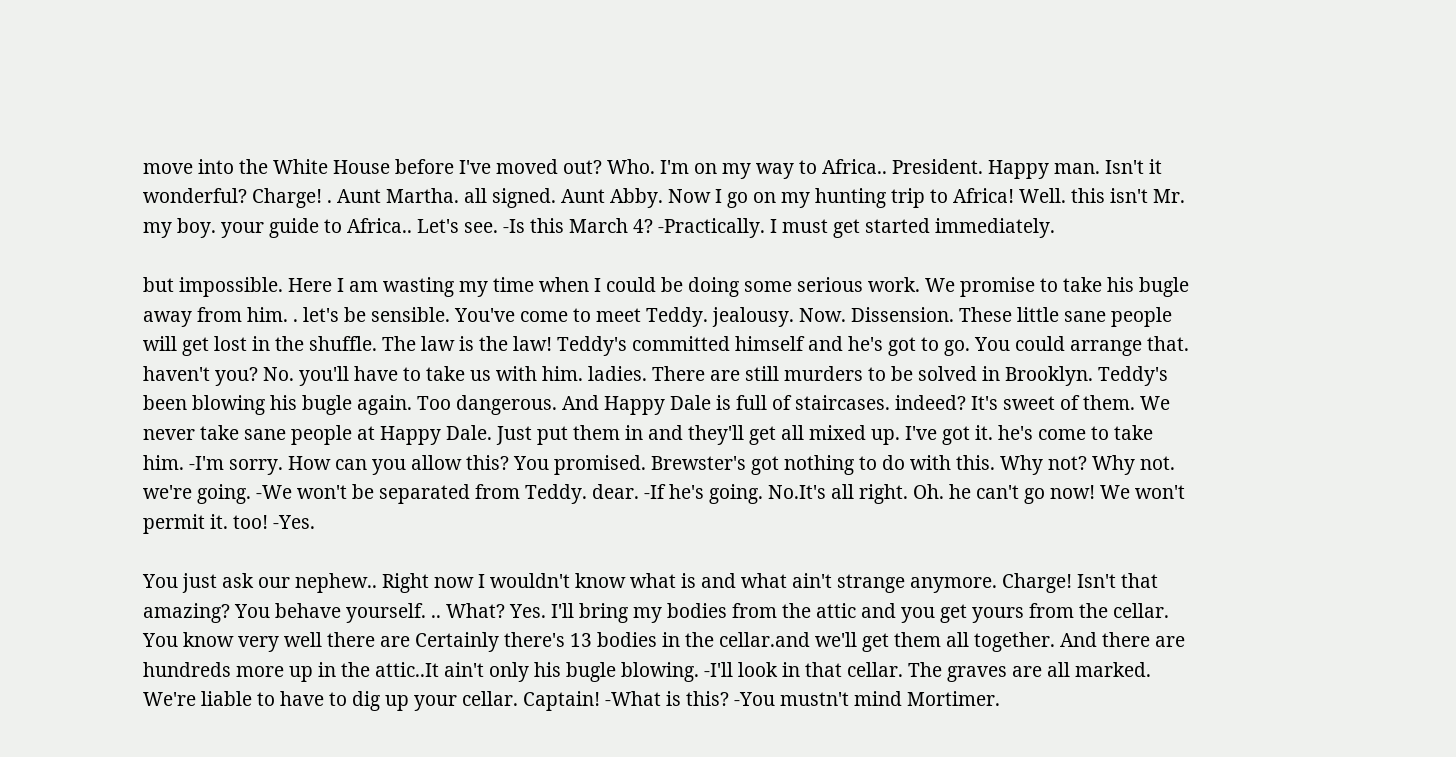move into the White House before I've moved out? Who. I'm on my way to Africa.. President. Happy man. Isn't it wonderful? Charge! . Aunt Martha. all signed. Aunt Abby. Now I go on my hunting trip to Africa! Well. this isn't Mr. my boy. your guide to Africa.. Let's see. -Is this March 4? -Practically. I must get started immediately.

but impossible. Here I am wasting my time when I could be doing some serious work. We promise to take his bugle away from him. . let's be sensible. You've come to meet Teddy. jealousy. Now. Dissension. These little sane people will get lost in the shuffle. The law is the law! Teddy's committed himself and he's got to go. You could arrange that. haven't you? No. you'll have to take us with him. ladies. There are still murders to be solved in Brooklyn. Teddy's been blowing his bugle again. Too dangerous. And Happy Dale is full of staircases. indeed? It's sweet of them. We never take sane people at Happy Dale. Just put them in and they'll get all mixed up. I've got it. he's come to take him. -I'm sorry. How can you allow this? You promised. Brewster's got nothing to do with this. Why not? Why not. we're going. -We won't be separated from Teddy. dear. -If he's going. No.It's all right. Oh. he can't go now! We won't permit it. too! -Yes.

You just ask our nephew.. Right now I wouldn't know what is and what ain't strange anymore. Charge! Isn't that amazing? You behave yourself. .. What? Yes. I'll bring my bodies from the attic and you get yours from the cellar. You know very well there are Certainly there's 13 bodies in the cellar.and we'll get them all together. And there are hundreds more up in the attic..It ain't only his bugle blowing. -I'll look in that cellar. The graves are all marked. We're liable to have to dig up your cellar. Captain! -What is this? -You mustn't mind Mortimer.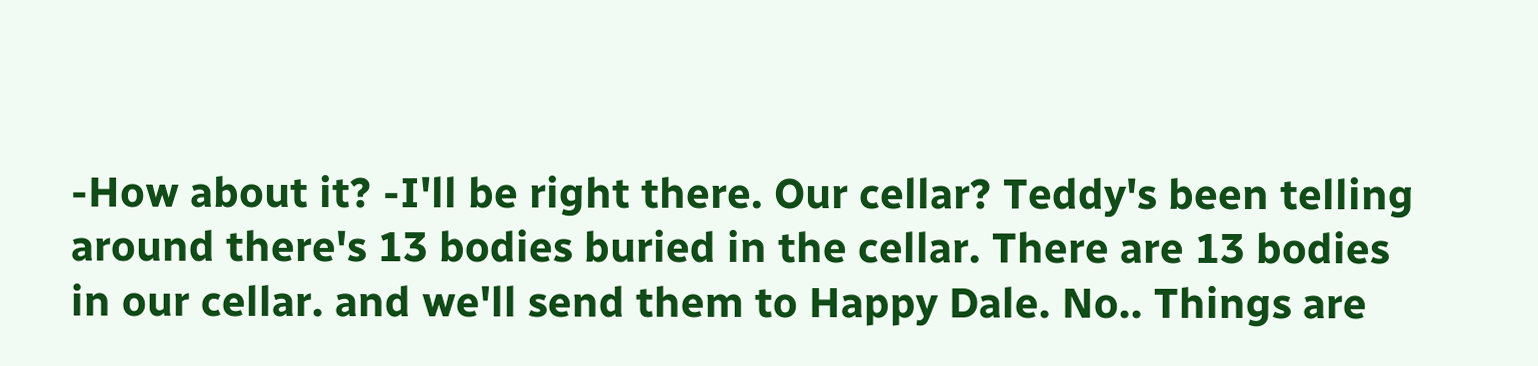-How about it? -I'll be right there. Our cellar? Teddy's been telling around there's 13 bodies buried in the cellar. There are 13 bodies in our cellar. and we'll send them to Happy Dale. No.. Things are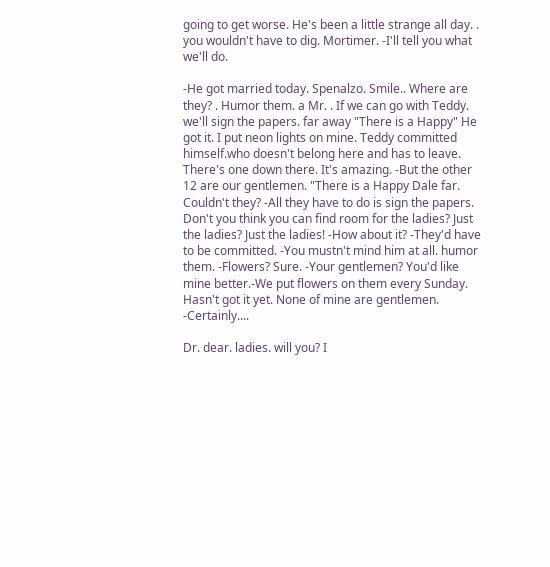going to get worse. He's been a little strange all day. . you wouldn't have to dig. Mortimer. -I'll tell you what we'll do.

-He got married today. Spenalzo. Smile.. Where are they? . Humor them. a Mr. . If we can go with Teddy. we'll sign the papers. far away "There is a Happy" He got it. I put neon lights on mine. Teddy committed himself.who doesn't belong here and has to leave. There's one down there. It's amazing. -But the other 12 are our gentlemen. "There is a Happy Dale far. Couldn't they? -All they have to do is sign the papers. Don't you think you can find room for the ladies? Just the ladies? Just the ladies! -How about it? -They'd have to be committed. -You mustn't mind him at all. humor them. -Flowers? Sure. -Your gentlemen? You'd like mine better.-We put flowers on them every Sunday. Hasn't got it yet. None of mine are gentlemen. -Certainly....

Dr. dear. ladies. will you? I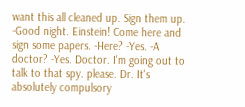want this all cleaned up. Sign them up. -Good night. Einstein! Come here and sign some papers. -Here? -Yes. -A doctor? -Yes. Doctor. I'm going out to talk to that spy. please. Dr. It's absolutely compulsory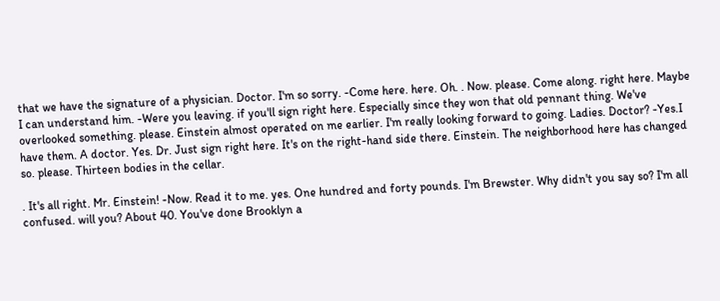that we have the signature of a physician. Doctor. I'm so sorry. -Come here. here. Oh. . Now. please. Come along. right here. Maybe I can understand him. -Were you leaving. if you'll sign right here. Especially since they won that old pennant thing. We've overlooked something. please. Einstein almost operated on me earlier. I'm really looking forward to going. Ladies. Doctor? -Yes.I have them. A doctor. Yes. Dr. Just sign right here. It's on the right-hand side there. Einstein. The neighborhood here has changed so. please. Thirteen bodies in the cellar.

. It's all right. Mr. Einstein! -Now. Read it to me. yes. One hundred and forty pounds. I'm Brewster. Why didn't you say so? I'm all confused. will you? About 40. You've done Brooklyn a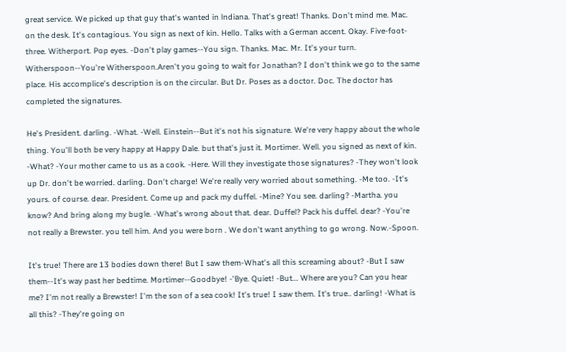great service. We picked up that guy that's wanted in lndiana. That's great! Thanks. Don't mind me. Mac. on the desk. It's contagious. You sign as next of kin. Hello. Talks with a German accent. Okay. Five-foot-three. Witherport. Pop eyes. -Don't play games--You sign. Thanks. Mac. Mr. It's your turn. Witherspoon--You're Witherspoon.Aren't you going to wait for Jonathan? I don't think we go to the same place. His accomplice's description is on the circular. But Dr. Poses as a doctor. Doc. The doctor has completed the signatures.

He's President. darling. -What. -Well. Einstein--But it's not his signature. We're very happy about the whole thing. You'll both be very happy at Happy Dale. but that's just it. Mortimer. Well. you signed as next of kin. -What? -Your mother came to us as a cook. -Here. Will they investigate those signatures? -They won't look up Dr. don't be worried. darling. Don't charge! We're really very worried about something. -Me too. -It's yours. of course. dear. President. Come up and pack my duffel. -Mine? You see. darling? -Martha. you know? And bring along my bugle. -What's wrong about that. dear. Duffel? Pack his duffel. dear? -You're not really a Brewster. you tell him. And you were born . We don't want anything to go wrong. Now.-Spoon.

It's true! There are 13 bodies down there! But I saw them-What's all this screaming about? -But I saw them--It's way past her bedtime. Mortimer--Goodbye! -'Bye. Quiet! -But... Where are you? Can you hear me? I'm not really a Brewster! I'm the son of a sea cook! It's true! I saw them. It's true.. darling! -What is all this? -They're going on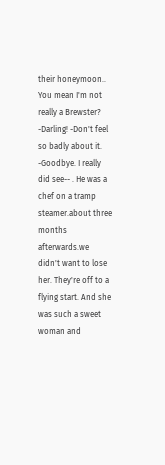their honeymoon.. You mean I'm not really a Brewster? -Darling! -Don't feel so badly about it. -Goodbye. I really did see-- . He was a chef on a tramp steamer.about three months afterwards.we didn't want to lose her. They're off to a flying start. And she was such a sweet woman and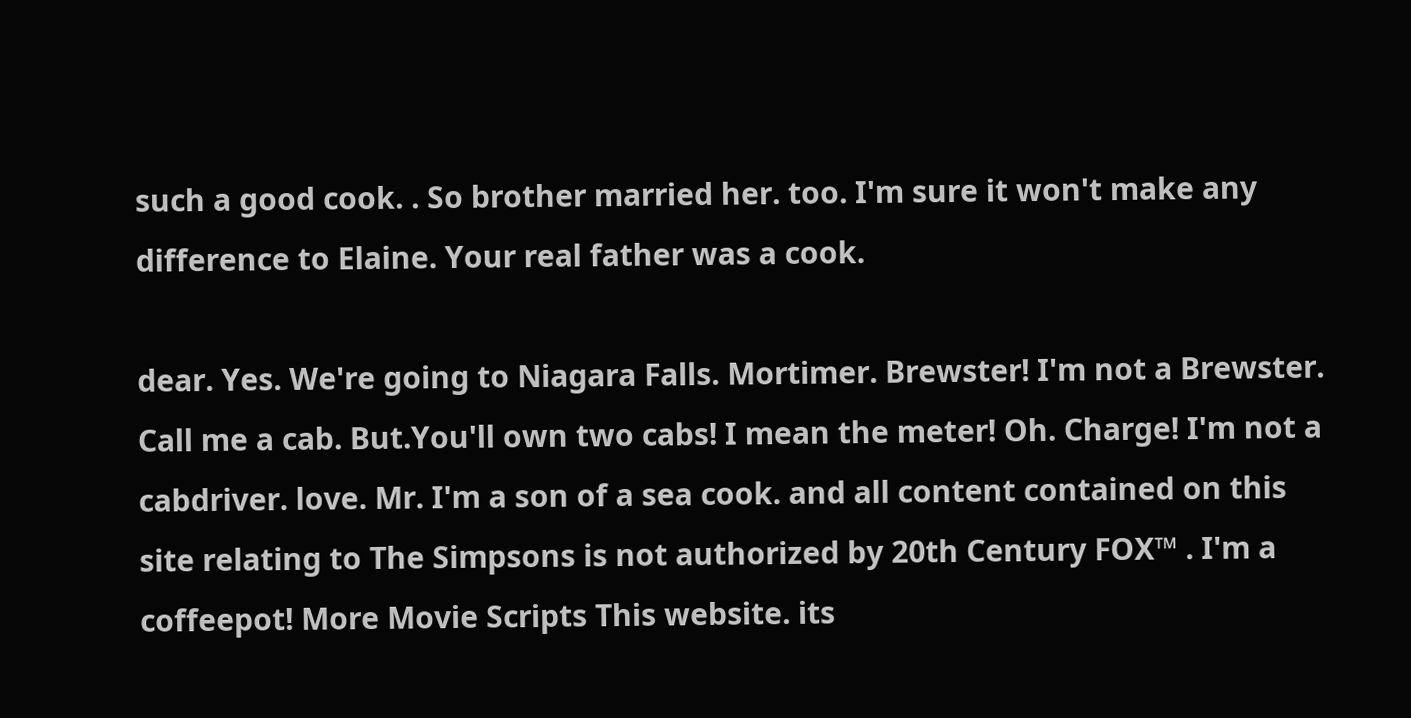such a good cook. . So brother married her. too. I'm sure it won't make any difference to Elaine. Your real father was a cook.

dear. Yes. We're going to Niagara Falls. Mortimer. Brewster! I'm not a Brewster. Call me a cab. But.You'll own two cabs! I mean the meter! Oh. Charge! I'm not a cabdriver. love. Mr. I'm a son of a sea cook. and all content contained on this site relating to The Simpsons is not authorized by 20th Century FOX™ . I'm a coffeepot! More Movie Scripts This website. its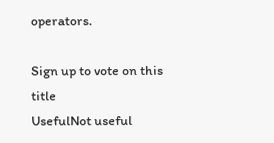operators.

Sign up to vote on this title
UsefulNot useful